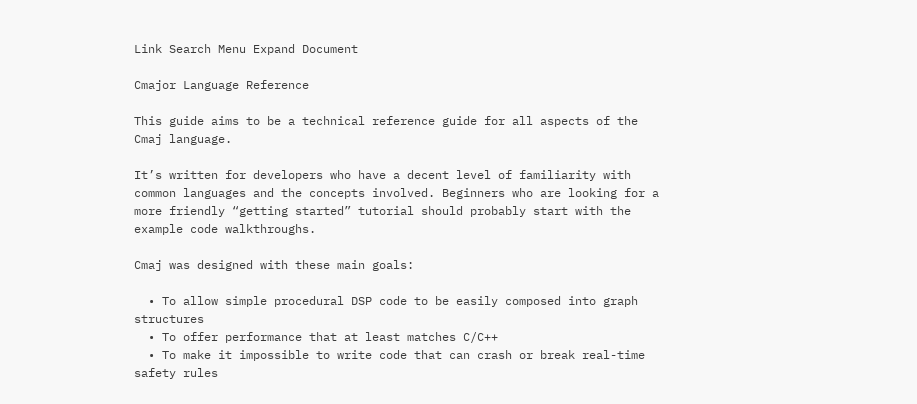Link Search Menu Expand Document

Cmajor Language Reference

This guide aims to be a technical reference guide for all aspects of the Cmaj language.

It’s written for developers who have a decent level of familiarity with common languages and the concepts involved. Beginners who are looking for a more friendly “getting started” tutorial should probably start with the example code walkthroughs.

Cmaj was designed with these main goals:

  • To allow simple procedural DSP code to be easily composed into graph structures
  • To offer performance that at least matches C/C++
  • To make it impossible to write code that can crash or break real-time safety rules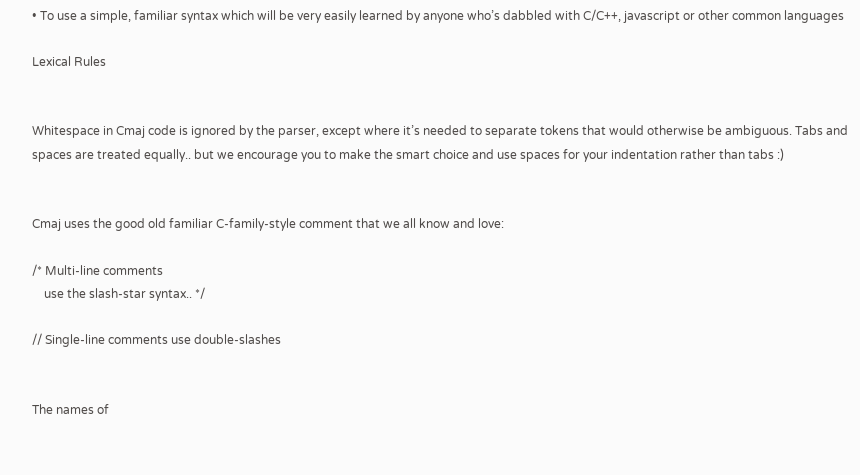• To use a simple, familiar syntax which will be very easily learned by anyone who’s dabbled with C/C++, javascript or other common languages

Lexical Rules


Whitespace in Cmaj code is ignored by the parser, except where it’s needed to separate tokens that would otherwise be ambiguous. Tabs and spaces are treated equally.. but we encourage you to make the smart choice and use spaces for your indentation rather than tabs :)


Cmaj uses the good old familiar C-family-style comment that we all know and love:

/* Multi-line comments
    use the slash-star syntax.. */

// Single-line comments use double-slashes


The names of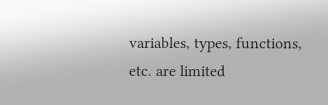variables, types, functions, etc. are limited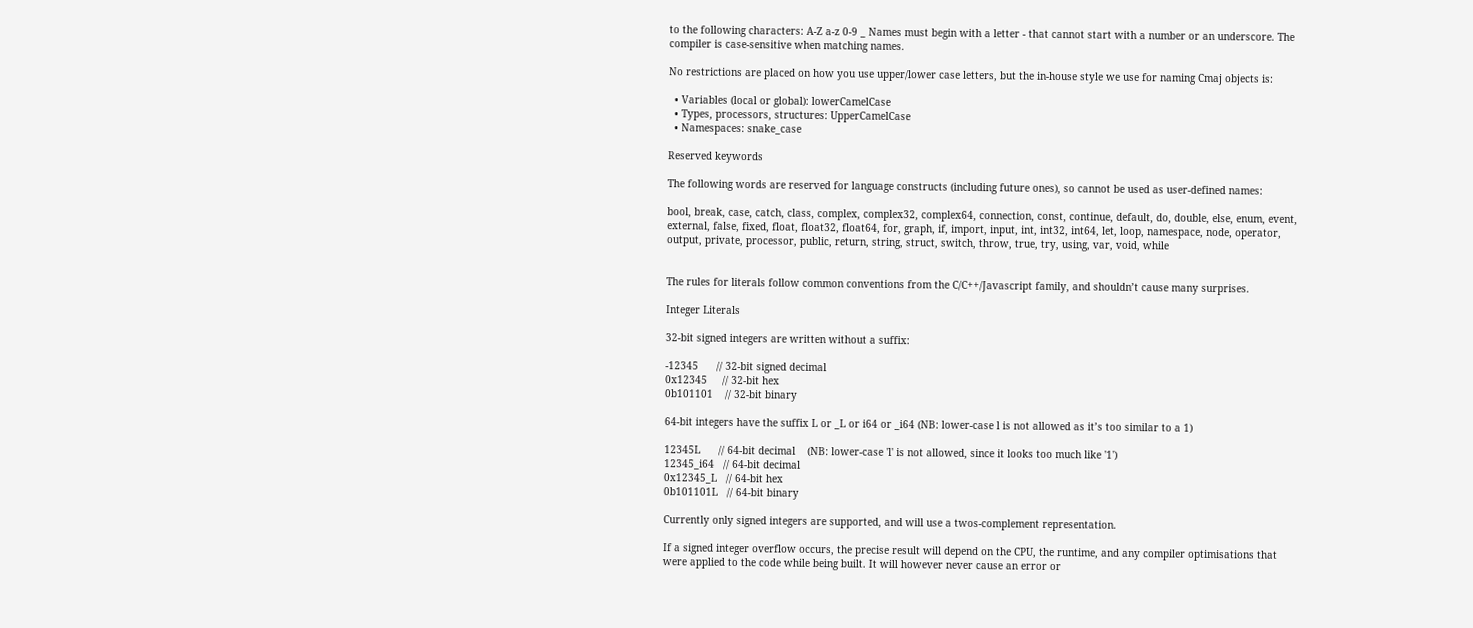to the following characters: A-Z a-z 0-9 _ Names must begin with a letter - that cannot start with a number or an underscore. The compiler is case-sensitive when matching names.

No restrictions are placed on how you use upper/lower case letters, but the in-house style we use for naming Cmaj objects is:

  • Variables (local or global): lowerCamelCase
  • Types, processors, structures: UpperCamelCase
  • Namespaces: snake_case

Reserved keywords

The following words are reserved for language constructs (including future ones), so cannot be used as user-defined names:

bool, break, case, catch, class, complex, complex32, complex64, connection, const, continue, default, do, double, else, enum, event, external, false, fixed, float, float32, float64, for, graph, if, import, input, int, int32, int64, let, loop, namespace, node, operator, output, private, processor, public, return, string, struct, switch, throw, true, try, using, var, void, while


The rules for literals follow common conventions from the C/C++/Javascript family, and shouldn’t cause many surprises.

Integer Literals

32-bit signed integers are written without a suffix:

-12345      // 32-bit signed decimal
0x12345     // 32-bit hex
0b101101    // 32-bit binary

64-bit integers have the suffix L or _L or i64 or _i64 (NB: lower-case l is not allowed as it’s too similar to a 1)

12345L      // 64-bit decimal    (NB: lower-case 'l' is not allowed, since it looks too much like '1')
12345_i64   // 64-bit decimal
0x12345_L   // 64-bit hex
0b101101L   // 64-bit binary

Currently only signed integers are supported, and will use a twos-complement representation.

If a signed integer overflow occurs, the precise result will depend on the CPU, the runtime, and any compiler optimisations that were applied to the code while being built. It will however never cause an error or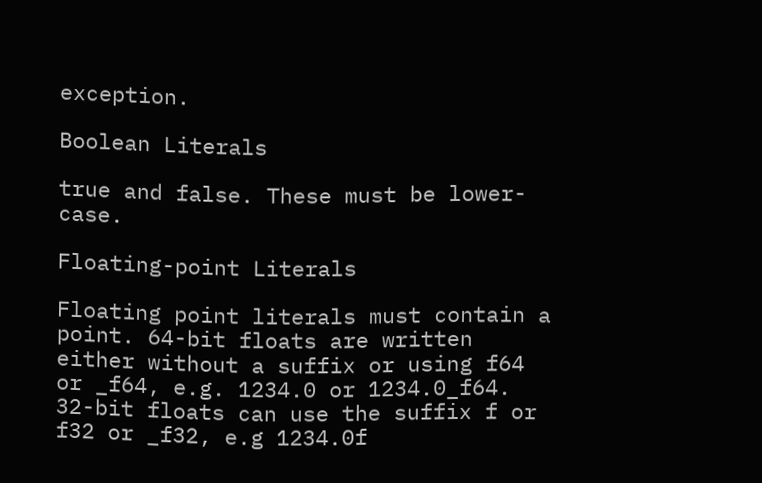exception.

Boolean Literals

true and false. These must be lower-case.

Floating-point Literals

Floating point literals must contain a point. 64-bit floats are written either without a suffix or using f64 or _f64, e.g. 1234.0 or 1234.0_f64. 32-bit floats can use the suffix f or f32 or _f32, e.g 1234.0f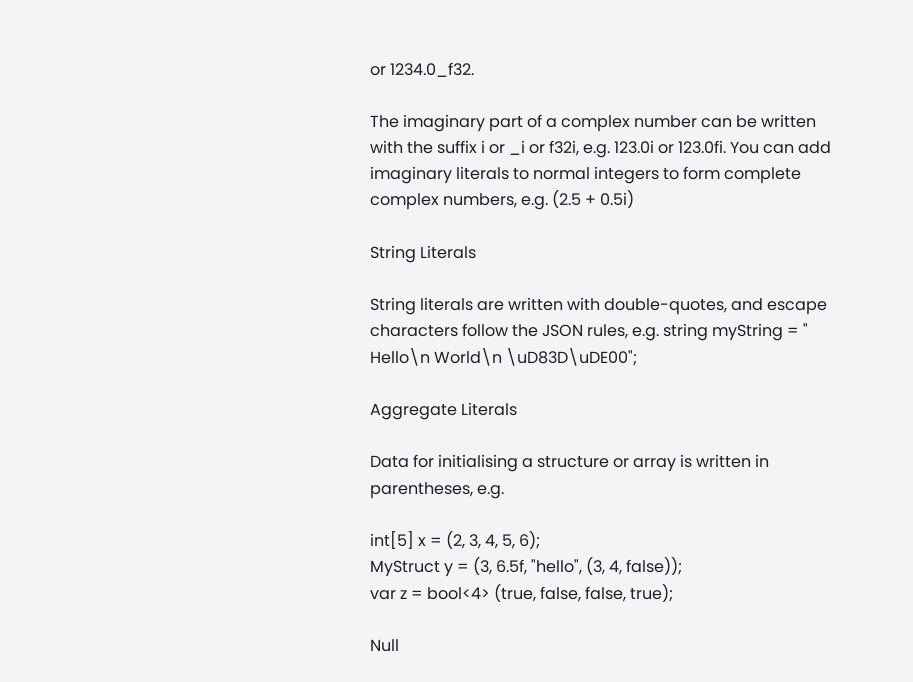or 1234.0_f32.

The imaginary part of a complex number can be written with the suffix i or _i or f32i, e.g. 123.0i or 123.0fi. You can add imaginary literals to normal integers to form complete complex numbers, e.g. (2.5 + 0.5i)

String Literals

String literals are written with double-quotes, and escape characters follow the JSON rules, e.g. string myString = " Hello\n World\n \uD83D\uDE00";

Aggregate Literals

Data for initialising a structure or array is written in parentheses, e.g.

int[5] x = (2, 3, 4, 5, 6);
MyStruct y = (3, 6.5f, "hello", (3, 4, false));
var z = bool<4> (true, false, false, true);

Null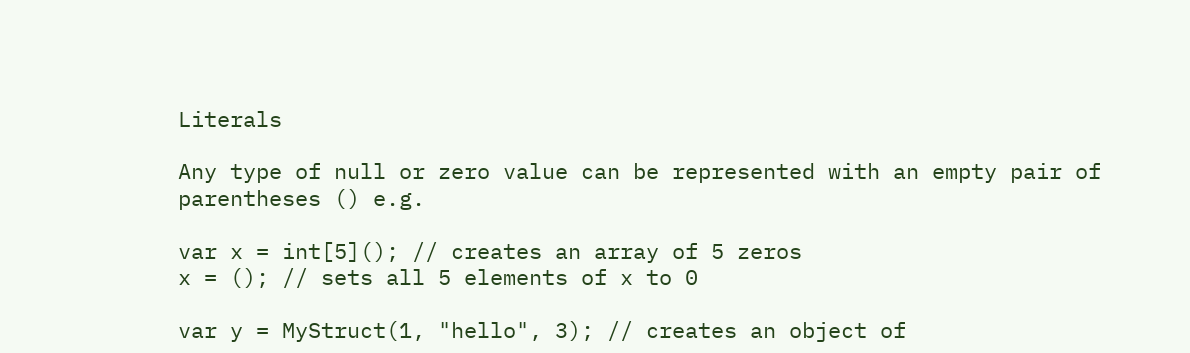Literals

Any type of null or zero value can be represented with an empty pair of parentheses () e.g.

var x = int[5](); // creates an array of 5 zeros
x = (); // sets all 5 elements of x to 0

var y = MyStruct(1, "hello", 3); // creates an object of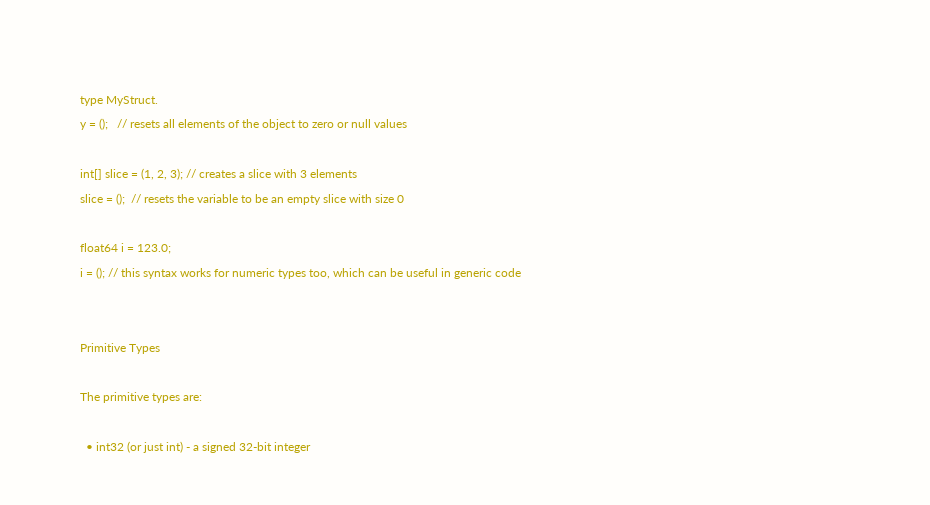type MyStruct.
y = ();   // resets all elements of the object to zero or null values

int[] slice = (1, 2, 3); // creates a slice with 3 elements
slice = ();  // resets the variable to be an empty slice with size 0

float64 i = 123.0;
i = (); // this syntax works for numeric types too, which can be useful in generic code


Primitive Types

The primitive types are:

  • int32 (or just int) - a signed 32-bit integer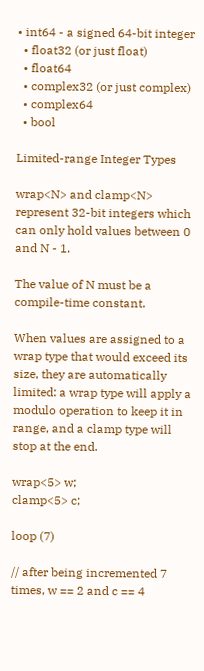• int64 - a signed 64-bit integer
  • float32 (or just float)
  • float64
  • complex32 (or just complex)
  • complex64
  • bool

Limited-range Integer Types

wrap<N> and clamp<N> represent 32-bit integers which can only hold values between 0 and N - 1.

The value of N must be a compile-time constant.

When values are assigned to a wrap type that would exceed its size, they are automatically limited: a wrap type will apply a modulo operation to keep it in range, and a clamp type will stop at the end.

wrap<5> w;
clamp<5> c;

loop (7)

// after being incremented 7 times, w == 2 and c == 4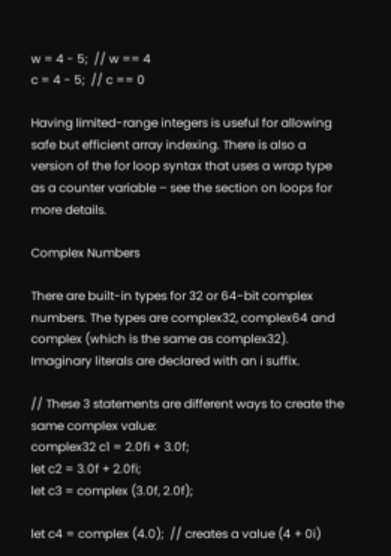w = 4 - 5;  // w == 4
c = 4 - 5;  // c == 0

Having limited-range integers is useful for allowing safe but efficient array indexing. There is also a version of the for loop syntax that uses a wrap type as a counter variable – see the section on loops for more details.

Complex Numbers

There are built-in types for 32 or 64-bit complex numbers. The types are complex32, complex64 and complex (which is the same as complex32). Imaginary literals are declared with an i suffix.

// These 3 statements are different ways to create the same complex value:
complex32 c1 = 2.0fi + 3.0f;
let c2 = 3.0f + 2.0fi;
let c3 = complex (3.0f, 2.0f);

let c4 = complex (4.0);  // creates a value (4 + 0i)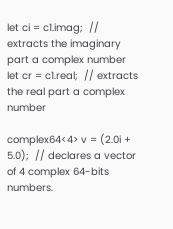let ci = c1.imag;  // extracts the imaginary part a complex number
let cr = c1.real;  // extracts the real part a complex number

complex64<4> v = (2.0i + 5.0);  // declares a vector of 4 complex 64-bits numbers.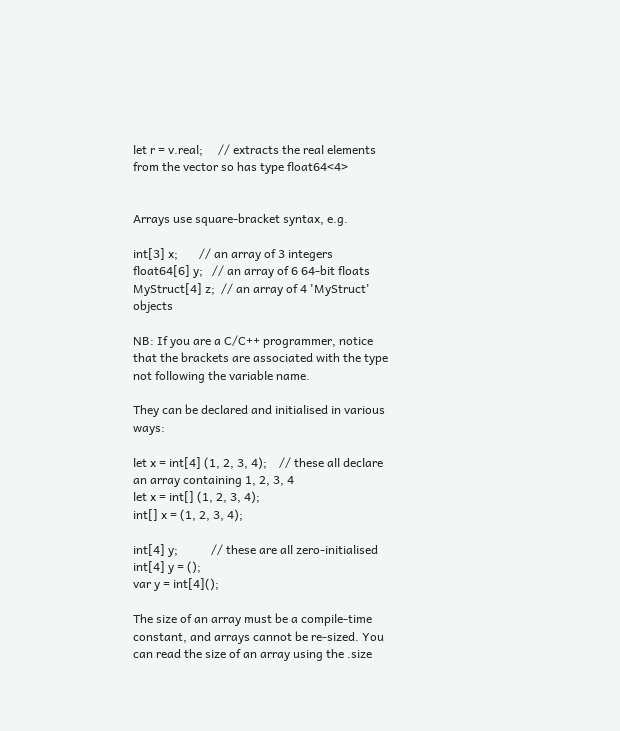let r = v.real;     // extracts the real elements from the vector so has type float64<4>


Arrays use square-bracket syntax, e.g.

int[3] x;       // an array of 3 integers
float64[6] y;   // an array of 6 64-bit floats
MyStruct[4] z;  // an array of 4 'MyStruct' objects

NB: If you are a C/C++ programmer, notice that the brackets are associated with the type not following the variable name.

They can be declared and initialised in various ways:

let x = int[4] (1, 2, 3, 4);    // these all declare an array containing 1, 2, 3, 4
let x = int[] (1, 2, 3, 4);
int[] x = (1, 2, 3, 4);

int[4] y;           // these are all zero-initialised
int[4] y = ();
var y = int[4]();

The size of an array must be a compile-time constant, and arrays cannot be re-sized. You can read the size of an array using the .size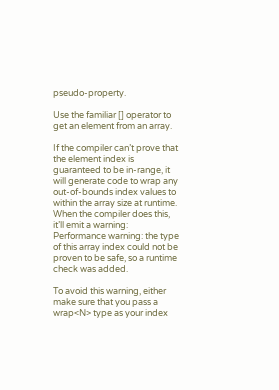pseudo-property.

Use the familiar [] operator to get an element from an array.

If the compiler can’t prove that the element index is guaranteed to be in-range, it will generate code to wrap any out-of-bounds index values to within the array size at runtime. When the compiler does this, it’ll emit a warning: Performance warning: the type of this array index could not be proven to be safe, so a runtime check was added.

To avoid this warning, either make sure that you pass a wrap<N> type as your index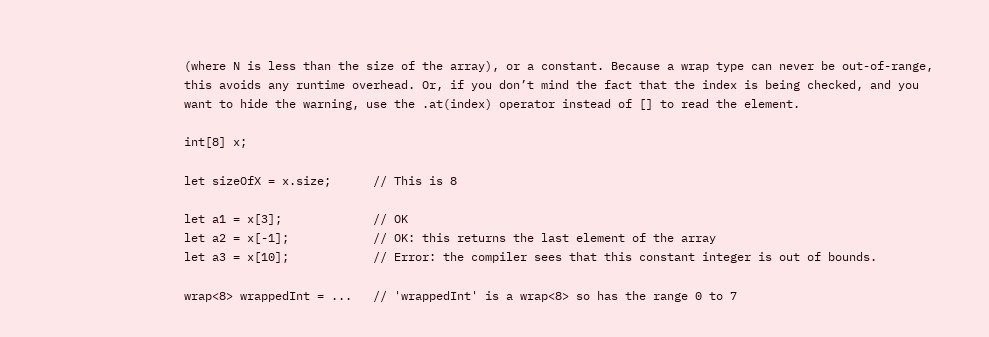(where N is less than the size of the array), or a constant. Because a wrap type can never be out-of-range, this avoids any runtime overhead. Or, if you don’t mind the fact that the index is being checked, and you want to hide the warning, use the .at(index) operator instead of [] to read the element.

int[8] x;

let sizeOfX = x.size;      // This is 8

let a1 = x[3];             // OK
let a2 = x[-1];            // OK: this returns the last element of the array
let a3 = x[10];            // Error: the compiler sees that this constant integer is out of bounds.

wrap<8> wrappedInt = ...   // 'wrappedInt' is a wrap<8> so has the range 0 to 7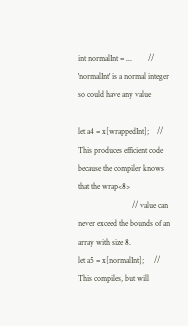int normalInt = ...        // 'normalInt' is a normal integer so could have any value

let a4 = x[wrappedInt];    // This produces efficient code because the compiler knows that the wrap<8>
                           // value can never exceed the bounds of an array with size 8.
let a5 = x[normalInt];     // This compiles, but will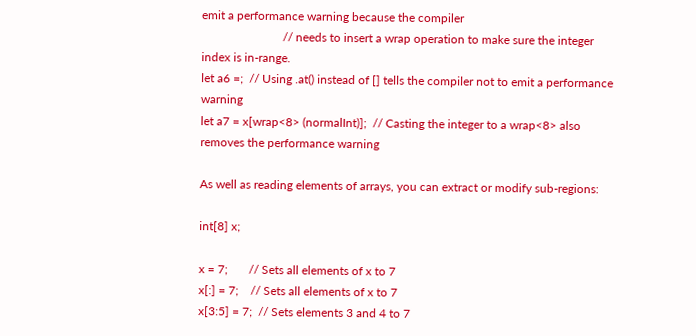emit a performance warning because the compiler
                           // needs to insert a wrap operation to make sure the integer index is in-range.
let a6 =;  // Using .at() instead of [] tells the compiler not to emit a performance warning
let a7 = x[wrap<8> (normalInt)];  // Casting the integer to a wrap<8> also removes the performance warning

As well as reading elements of arrays, you can extract or modify sub-regions:

int[8] x;

x = 7;       // Sets all elements of x to 7
x[:] = 7;    // Sets all elements of x to 7
x[3:5] = 7;  // Sets elements 3 and 4 to 7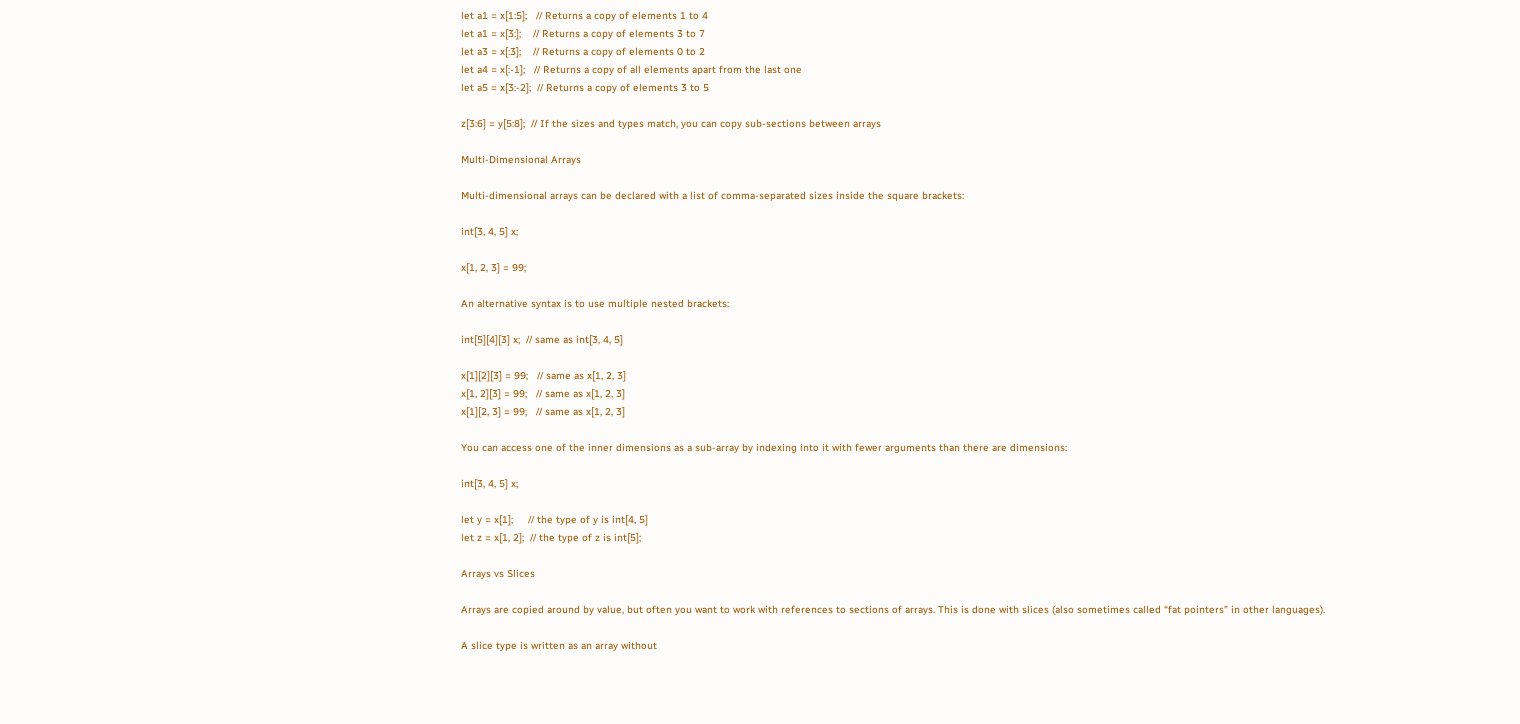let a1 = x[1:5];   // Returns a copy of elements 1 to 4
let a1 = x[3:];    // Returns a copy of elements 3 to 7
let a3 = x[:3];    // Returns a copy of elements 0 to 2
let a4 = x[:-1];   // Returns a copy of all elements apart from the last one
let a5 = x[3:-2];  // Returns a copy of elements 3 to 5

z[3:6] = y[5:8];  // If the sizes and types match, you can copy sub-sections between arrays

Multi-Dimensional Arrays

Multi-dimensional arrays can be declared with a list of comma-separated sizes inside the square brackets:

int[3, 4, 5] x;

x[1, 2, 3] = 99;

An alternative syntax is to use multiple nested brackets:

int[5][4][3] x;  // same as int[3, 4, 5]

x[1][2][3] = 99;   // same as x[1, 2, 3]
x[1, 2][3] = 99;   // same as x[1, 2, 3]
x[1][2, 3] = 99;   // same as x[1, 2, 3]

You can access one of the inner dimensions as a sub-array by indexing into it with fewer arguments than there are dimensions:

int[3, 4, 5] x;

let y = x[1];     // the type of y is int[4, 5]
let z = x[1, 2];  // the type of z is int[5];

Arrays vs Slices

Arrays are copied around by value, but often you want to work with references to sections of arrays. This is done with slices (also sometimes called “fat pointers” in other languages).

A slice type is written as an array without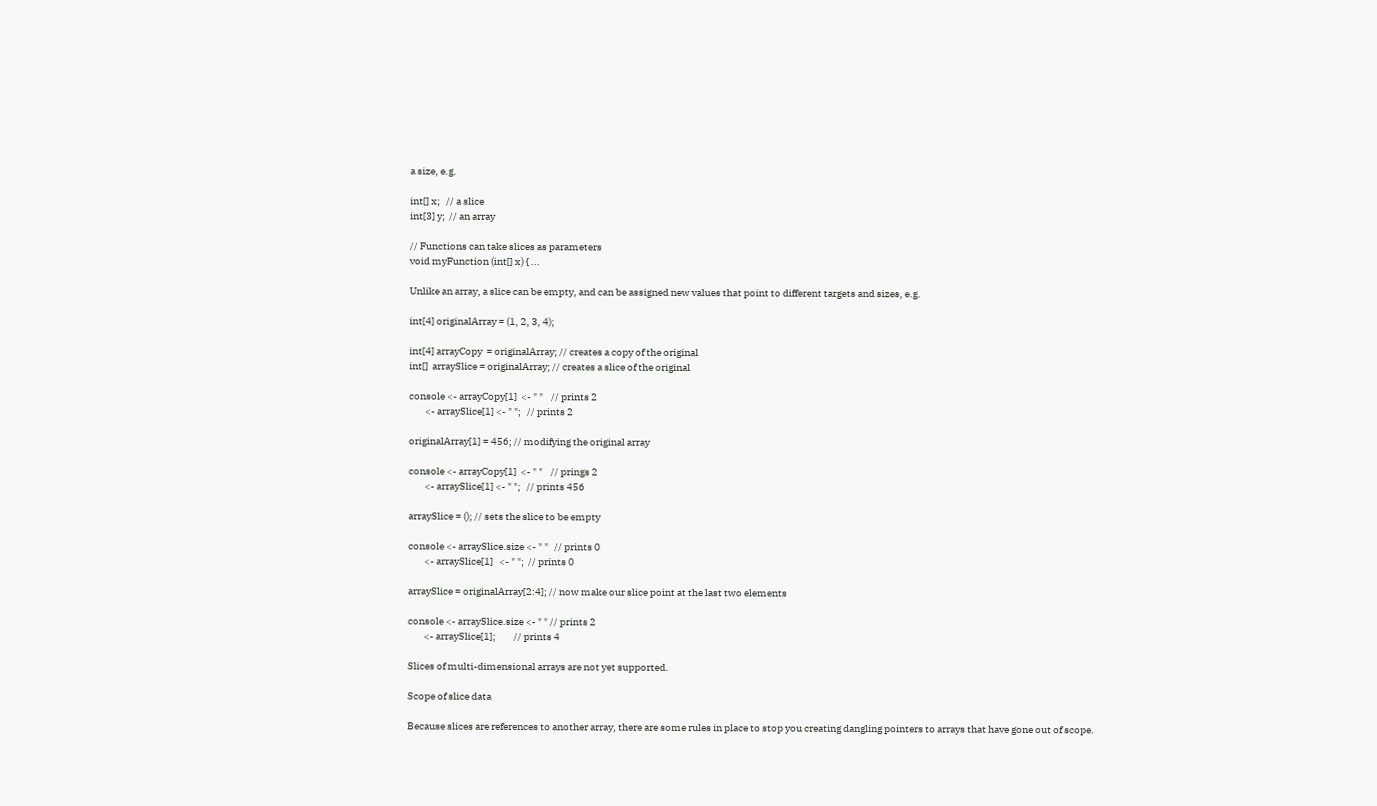a size, e.g.

int[] x;   // a slice
int[3] y;  // an array

// Functions can take slices as parameters
void myFunction (int[] x) { ...

Unlike an array, a slice can be empty, and can be assigned new values that point to different targets and sizes, e.g.

int[4] originalArray = (1, 2, 3, 4);

int[4] arrayCopy  = originalArray; // creates a copy of the original
int[]  arraySlice = originalArray; // creates a slice of the original

console <- arrayCopy[1]  <- " "    // prints 2
        <- arraySlice[1] <- " ";   // prints 2

originalArray[1] = 456; // modifying the original array

console <- arrayCopy[1]  <- " "    // prings 2
        <- arraySlice[1] <- " ";   // prints 456

arraySlice = (); // sets the slice to be empty

console <- arraySlice.size <- " "   // prints 0
        <- arraySlice[1]   <- " ";  // prints 0

arraySlice = originalArray[2:4]; // now make our slice point at the last two elements

console <- arraySlice.size <- " " // prints 2
        <- arraySlice[1];         // prints 4

Slices of multi-dimensional arrays are not yet supported.

Scope of slice data

Because slices are references to another array, there are some rules in place to stop you creating dangling pointers to arrays that have gone out of scope.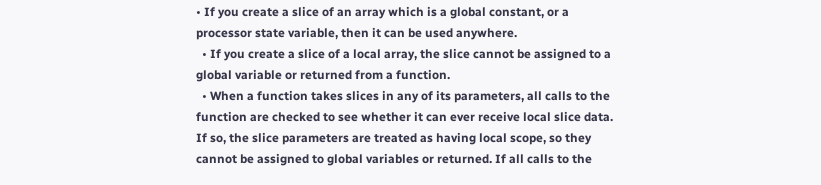• If you create a slice of an array which is a global constant, or a processor state variable, then it can be used anywhere.
  • If you create a slice of a local array, the slice cannot be assigned to a global variable or returned from a function.
  • When a function takes slices in any of its parameters, all calls to the function are checked to see whether it can ever receive local slice data. If so, the slice parameters are treated as having local scope, so they cannot be assigned to global variables or returned. If all calls to the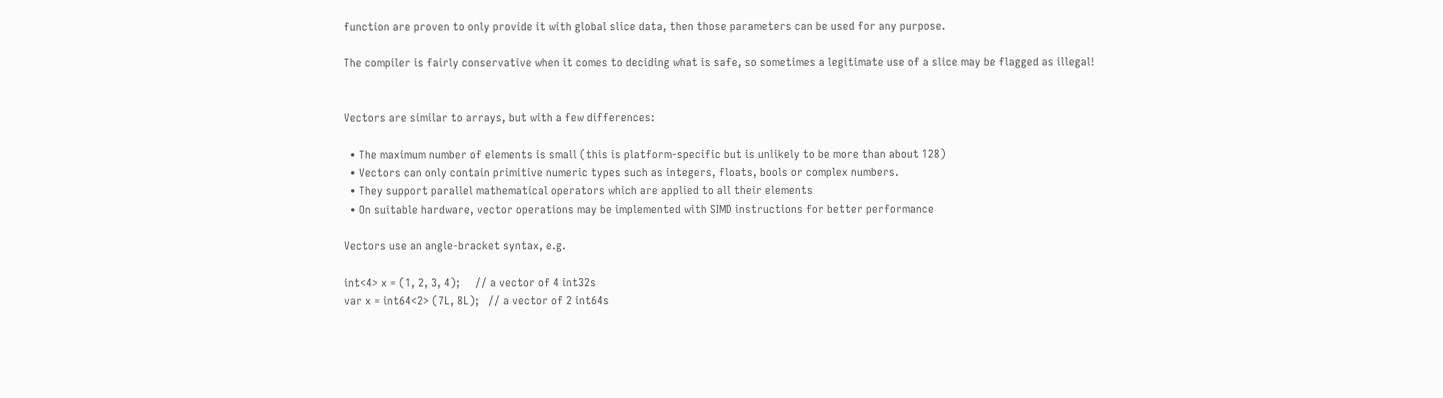function are proven to only provide it with global slice data, then those parameters can be used for any purpose.

The compiler is fairly conservative when it comes to deciding what is safe, so sometimes a legitimate use of a slice may be flagged as illegal!


Vectors are similar to arrays, but with a few differences:

  • The maximum number of elements is small (this is platform-specific but is unlikely to be more than about 128)
  • Vectors can only contain primitive numeric types such as integers, floats, bools or complex numbers.
  • They support parallel mathematical operators which are applied to all their elements
  • On suitable hardware, vector operations may be implemented with SIMD instructions for better performance

Vectors use an angle-bracket syntax, e.g.

int<4> x = (1, 2, 3, 4);     // a vector of 4 int32s
var x = int64<2> (7L, 8L);   // a vector of 2 int64s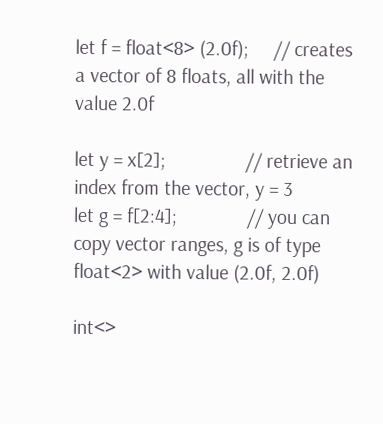let f = float<8> (2.0f);     // creates a vector of 8 floats, all with the value 2.0f

let y = x[2];                // retrieve an index from the vector, y = 3
let g = f[2:4];              // you can copy vector ranges, g is of type float<2> with value (2.0f, 2.0f)

int<>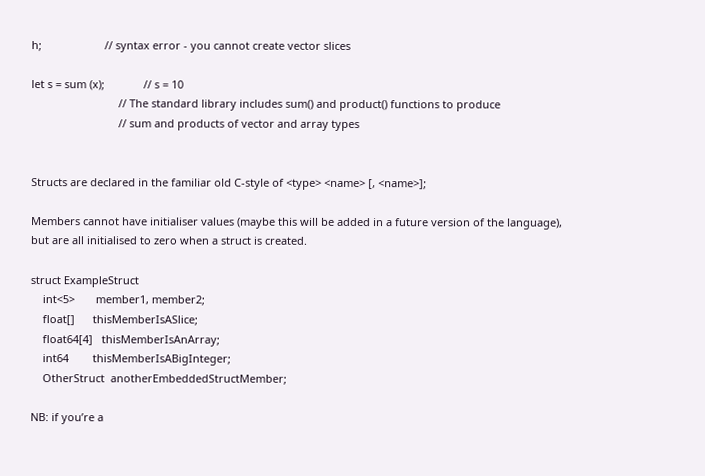h;                     // syntax error - you cannot create vector slices

let s = sum (x);             // s = 10
                             // The standard library includes sum() and product() functions to produce
                             // sum and products of vector and array types


Structs are declared in the familiar old C-style of <type> <name> [, <name>];

Members cannot have initialiser values (maybe this will be added in a future version of the language), but are all initialised to zero when a struct is created.

struct ExampleStruct
    int<5>       member1, member2;
    float[]      thisMemberIsASlice;
    float64[4]   thisMemberIsAnArray;
    int64        thisMemberIsABigInteger;
    OtherStruct  anotherEmbeddedStructMember;

NB: if you’re a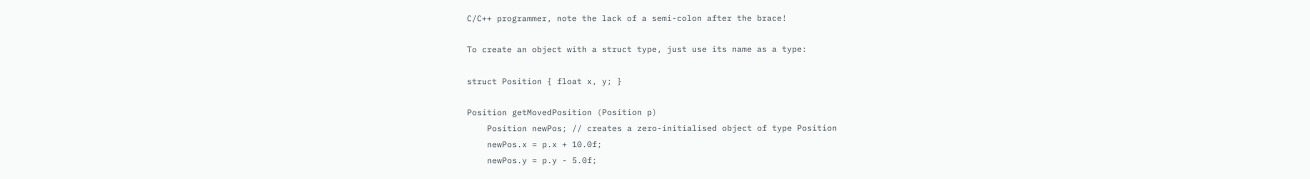C/C++ programmer, note the lack of a semi-colon after the brace!

To create an object with a struct type, just use its name as a type:

struct Position { float x, y; }

Position getMovedPosition (Position p)
    Position newPos; // creates a zero-initialised object of type Position
    newPos.x = p.x + 10.0f;
    newPos.y = p.y - 5.0f;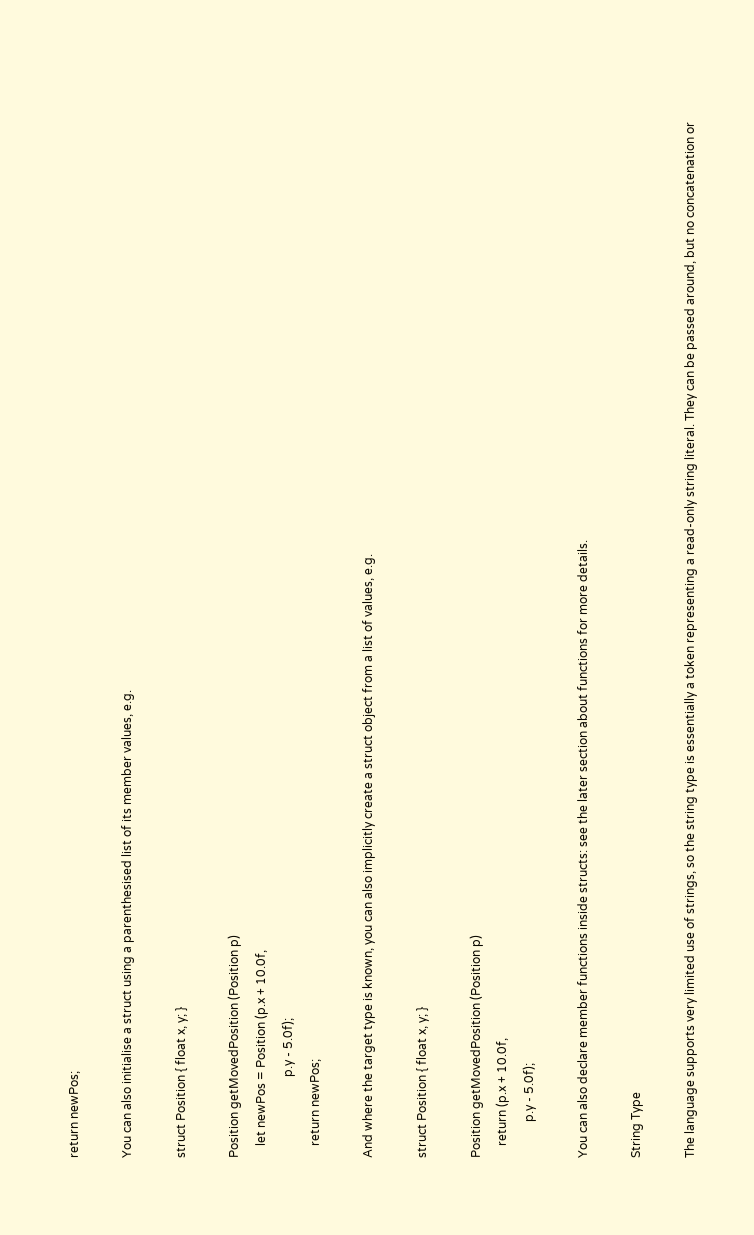return newPos;

You can also initialise a struct using a parenthesised list of its member values, e.g.

struct Position { float x, y; }

Position getMovedPosition (Position p)
    let newPos = Position (p.x + 10.0f,
                           p.y - 5.0f);
    return newPos;

And where the target type is known, you can also implicitly create a struct object from a list of values, e.g.

struct Position { float x, y; }

Position getMovedPosition (Position p)
    return (p.x + 10.0f,
            p.y - 5.0f);

You can also declare member functions inside structs: see the later section about functions for more details.

String Type

The language supports very limited use of strings, so the string type is essentially a token representing a read-only string literal. They can be passed around, but no concatenation or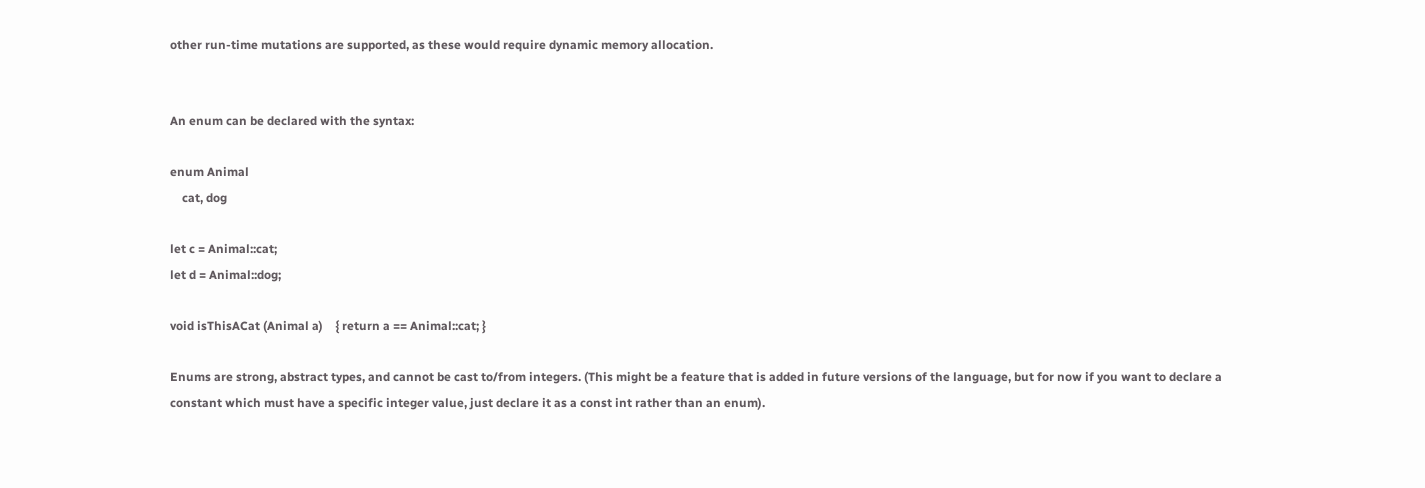other run-time mutations are supported, as these would require dynamic memory allocation.


An enum can be declared with the syntax:

enum Animal
    cat, dog

let c = Animal::cat;
let d = Animal::dog;

void isThisACat (Animal a)    { return a == Animal::cat; }

Enums are strong, abstract types, and cannot be cast to/from integers. (This might be a feature that is added in future versions of the language, but for now if you want to declare a constant which must have a specific integer value, just declare it as a const int rather than an enum).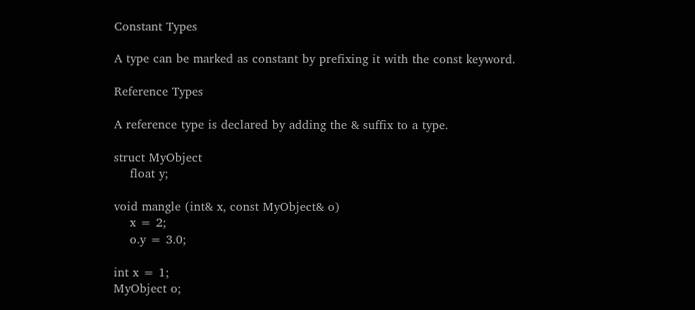Constant Types

A type can be marked as constant by prefixing it with the const keyword.

Reference Types

A reference type is declared by adding the & suffix to a type.

struct MyObject
    float y;

void mangle (int& x, const MyObject& o)
    x = 2;
    o.y = 3.0;

int x = 1;
MyObject o;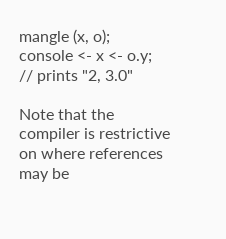mangle (x, o);
console <- x <- o.y;   // prints "2, 3.0"

Note that the compiler is restrictive on where references may be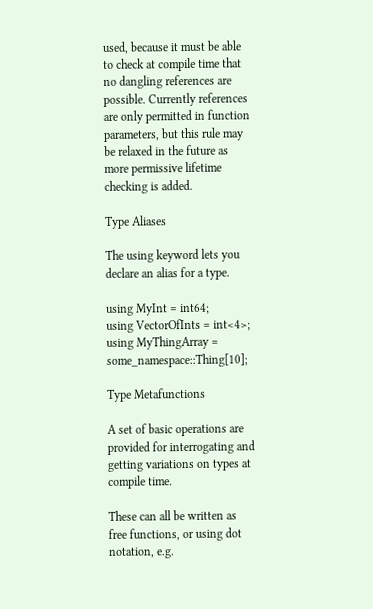used, because it must be able to check at compile time that no dangling references are possible. Currently references are only permitted in function parameters, but this rule may be relaxed in the future as more permissive lifetime checking is added.

Type Aliases

The using keyword lets you declare an alias for a type.

using MyInt = int64;
using VectorOfInts = int<4>;
using MyThingArray = some_namespace::Thing[10];

Type Metafunctions

A set of basic operations are provided for interrogating and getting variations on types at compile time.

These can all be written as free functions, or using dot notation, e.g.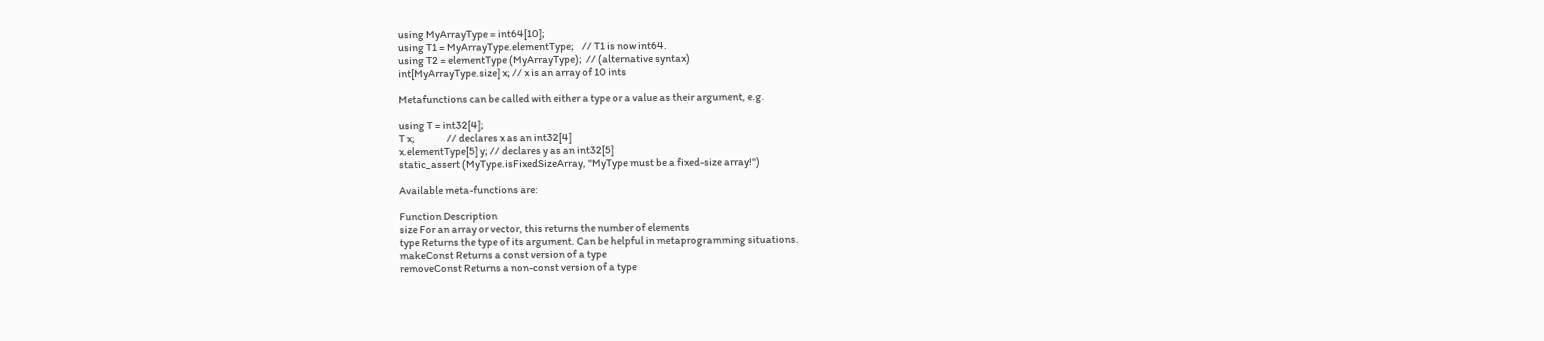using MyArrayType = int64[10];
using T1 = MyArrayType.elementType;    // T1 is now int64.
using T2 = elementType (MyArrayType);  // (alternative syntax)
int[MyArrayType.size] x; // x is an array of 10 ints

Metafunctions can be called with either a type or a value as their argument, e.g.

using T = int32[4];
T x;                // declares x as an int32[4]
x.elementType[5] y; // declares y as an int32[5]
static_assert (MyType.isFixedSizeArray, "MyType must be a fixed-size array!")

Available meta-functions are:

Function Description
size For an array or vector, this returns the number of elements
type Returns the type of its argument. Can be helpful in metaprogramming situations.
makeConst Returns a const version of a type
removeConst Returns a non-const version of a type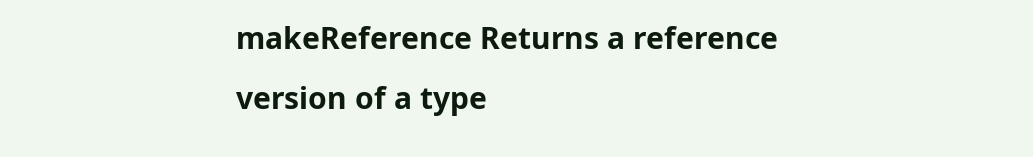makeReference Returns a reference version of a type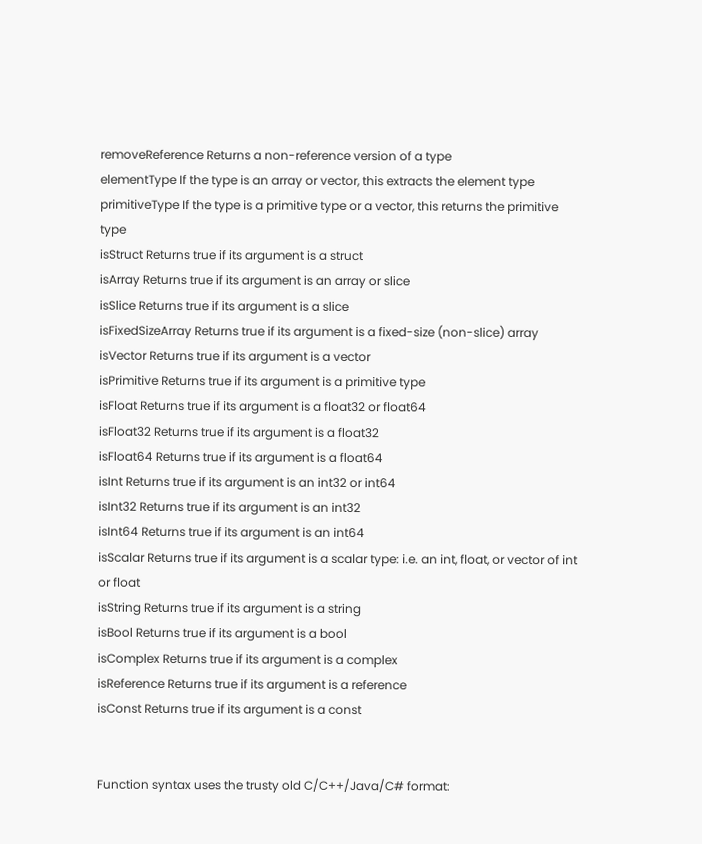removeReference Returns a non-reference version of a type
elementType If the type is an array or vector, this extracts the element type
primitiveType If the type is a primitive type or a vector, this returns the primitive type
isStruct Returns true if its argument is a struct
isArray Returns true if its argument is an array or slice
isSlice Returns true if its argument is a slice
isFixedSizeArray Returns true if its argument is a fixed-size (non-slice) array
isVector Returns true if its argument is a vector
isPrimitive Returns true if its argument is a primitive type
isFloat Returns true if its argument is a float32 or float64
isFloat32 Returns true if its argument is a float32
isFloat64 Returns true if its argument is a float64
isInt Returns true if its argument is an int32 or int64
isInt32 Returns true if its argument is an int32
isInt64 Returns true if its argument is an int64
isScalar Returns true if its argument is a scalar type: i.e. an int, float, or vector of int or float
isString Returns true if its argument is a string
isBool Returns true if its argument is a bool
isComplex Returns true if its argument is a complex
isReference Returns true if its argument is a reference
isConst Returns true if its argument is a const


Function syntax uses the trusty old C/C++/Java/C# format: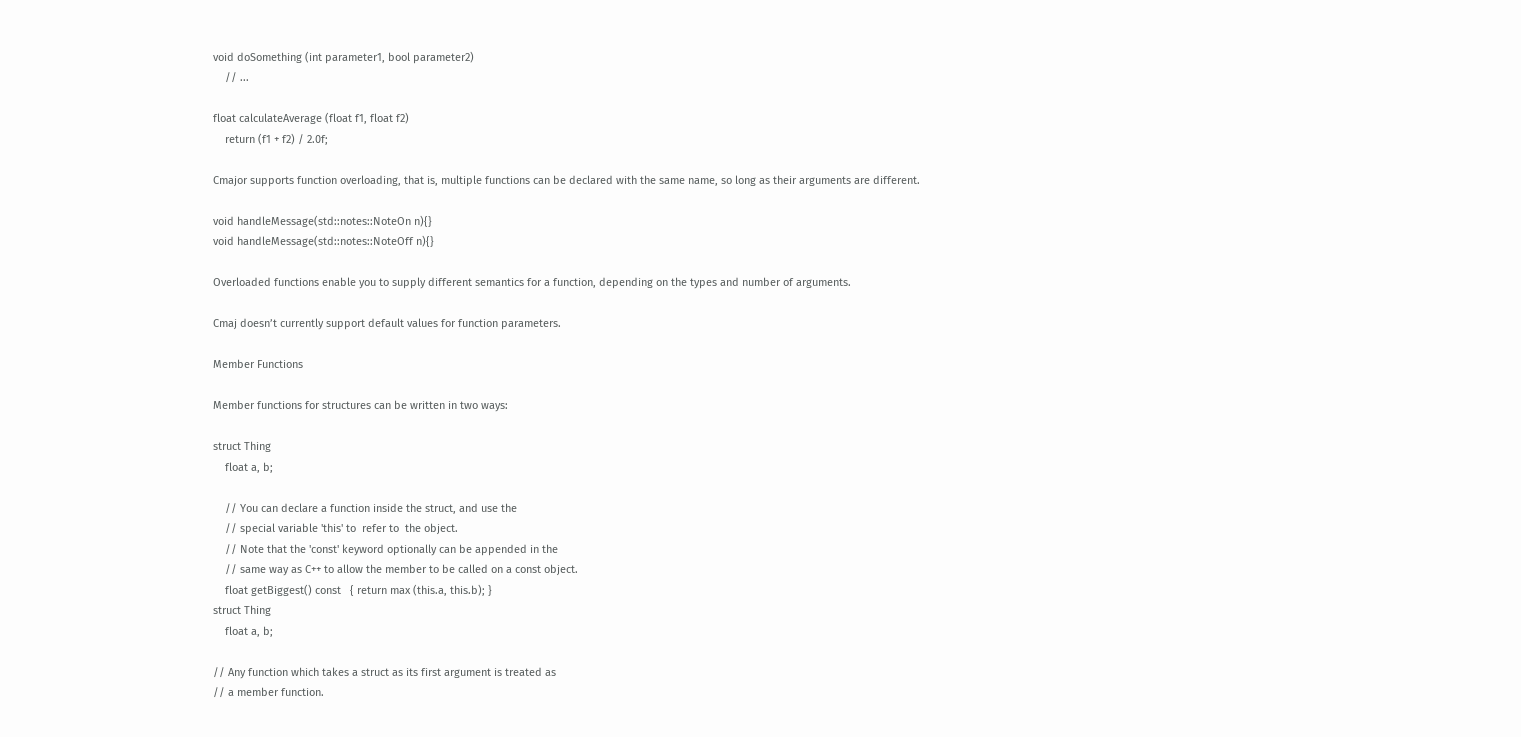void doSomething (int parameter1, bool parameter2)
    // ...

float calculateAverage (float f1, float f2)
    return (f1 + f2) / 2.0f;

Cmajor supports function overloading, that is, multiple functions can be declared with the same name, so long as their arguments are different.

void handleMessage(std::notes::NoteOn n){}
void handleMessage(std::notes::NoteOff n){}

Overloaded functions enable you to supply different semantics for a function, depending on the types and number of arguments.

Cmaj doesn’t currently support default values for function parameters.

Member Functions

Member functions for structures can be written in two ways:

struct Thing
    float a, b;

    // You can declare a function inside the struct, and use the
    // special variable 'this' to  refer to  the object.
    // Note that the 'const' keyword optionally can be appended in the
    // same way as C++ to allow the member to be called on a const object.
    float getBiggest() const   { return max (this.a, this.b); }
struct Thing
    float a, b;

// Any function which takes a struct as its first argument is treated as
// a member function.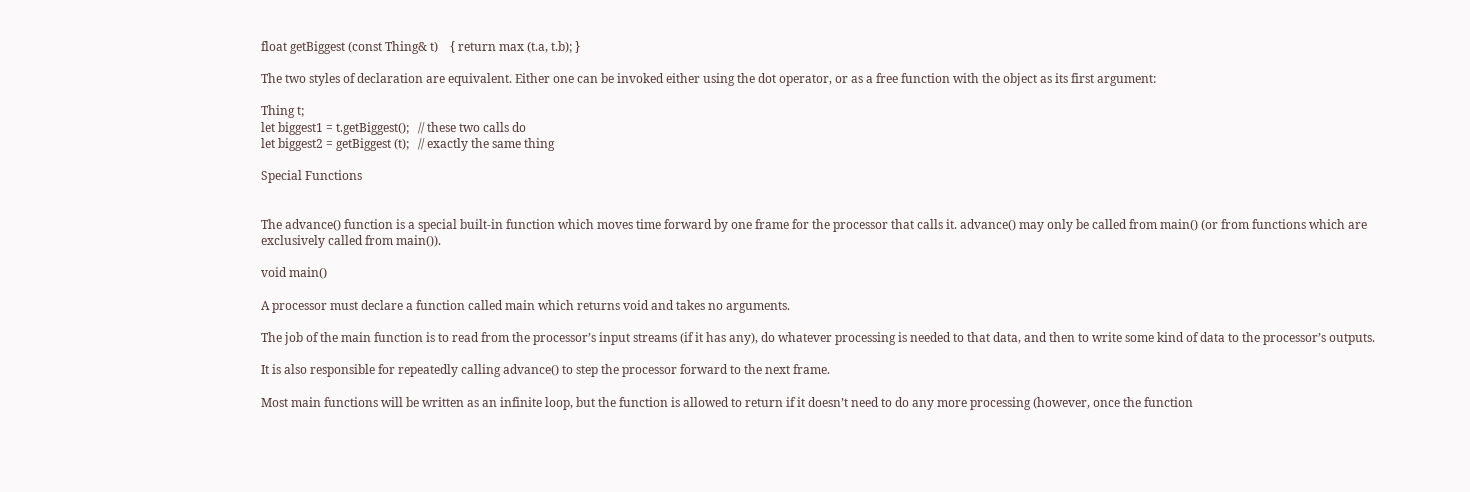float getBiggest (const Thing& t)    { return max (t.a, t.b); }

The two styles of declaration are equivalent. Either one can be invoked either using the dot operator, or as a free function with the object as its first argument:

Thing t;
let biggest1 = t.getBiggest();   // these two calls do
let biggest2 = getBiggest (t);   // exactly the same thing

Special Functions


The advance() function is a special built-in function which moves time forward by one frame for the processor that calls it. advance() may only be called from main() (or from functions which are exclusively called from main()).

void main()

A processor must declare a function called main which returns void and takes no arguments.

The job of the main function is to read from the processor’s input streams (if it has any), do whatever processing is needed to that data, and then to write some kind of data to the processor’s outputs.

It is also responsible for repeatedly calling advance() to step the processor forward to the next frame.

Most main functions will be written as an infinite loop, but the function is allowed to return if it doesn’t need to do any more processing (however, once the function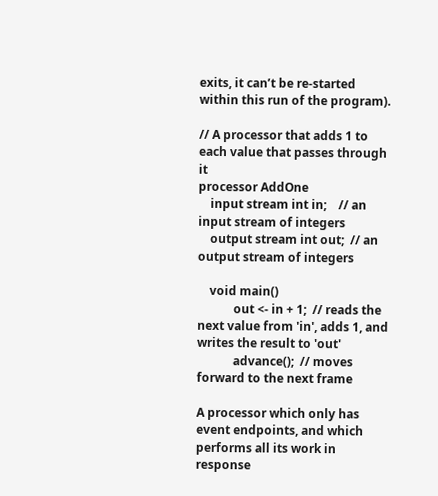exits, it can’t be re-started within this run of the program).

// A processor that adds 1 to each value that passes through it
processor AddOne
    input stream int in;    // an input stream of integers
    output stream int out;  // an output stream of integers

    void main()
            out <- in + 1;  // reads the next value from 'in', adds 1, and writes the result to 'out'
            advance();  // moves forward to the next frame

A processor which only has event endpoints, and which performs all its work in response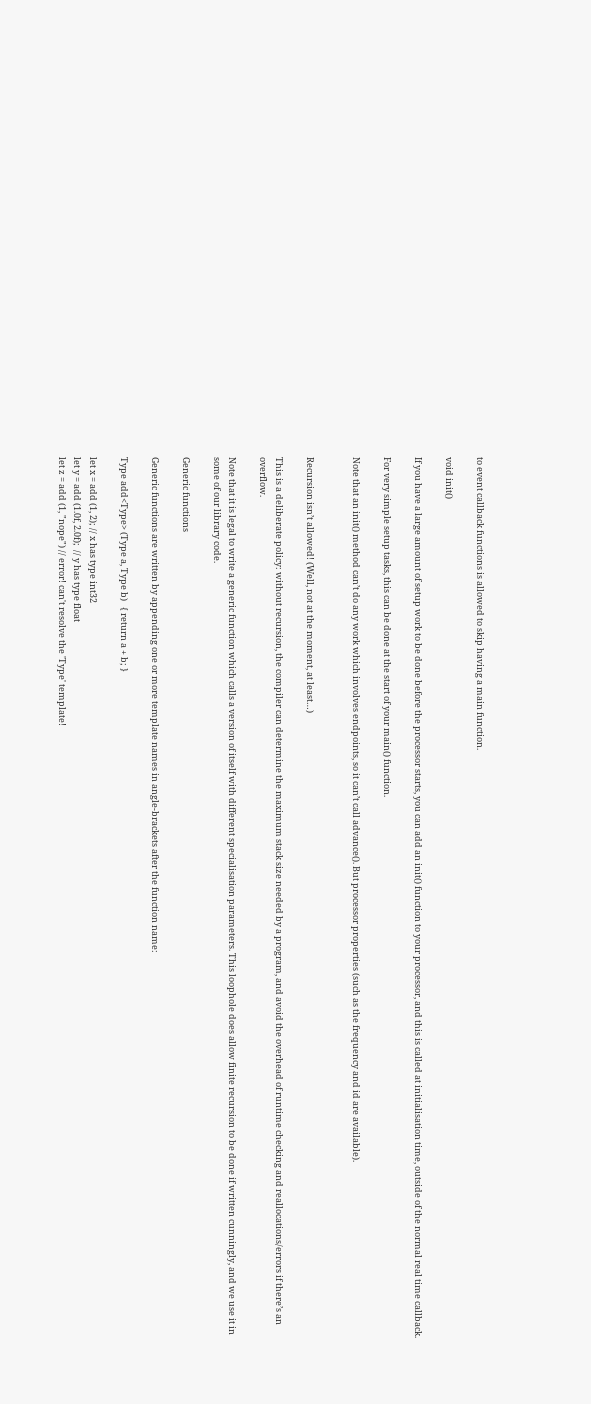to event callback functions is allowed to skip having a main function.

void init()

If you have a large amount of setup work to be done before the processor starts, you can add an init() function to your processor, and this is called at initialisation time, outside of the normal real time callback.

For very simple setup tasks, this can be done at the start of your main() function.

Note that an init() method can’t do any work which involves endpoints, so it can’t call advance(). But processor properties (such as the frequency and id are available).


Recursion isn’t allowed! (Well, not at the moment, at least…)

This is a deliberate policy: without recursion, the compiler can determine the maximum stack size needed by a program, and avoid the overhead of runtime checking and reallocations/errors if there’s an overflow.

Note that it is legal to write a generic function which calls a version of itself with different specialisation parameters. This loophole does allow finite recursion to be done if written cunningly, and we use it in some of our library code.

Generic functions

Generic functions are written by appending one or more template names in angle-brackets after the function name:

Type add<Type> (Type a, Type b)   { return a + b; }

let x = add (1, 2); // x has type int32
let y = add (1.0f, 2.0f);  // y has type float
let z = add (1, "nope") // error! can't resolve the 'Type' template!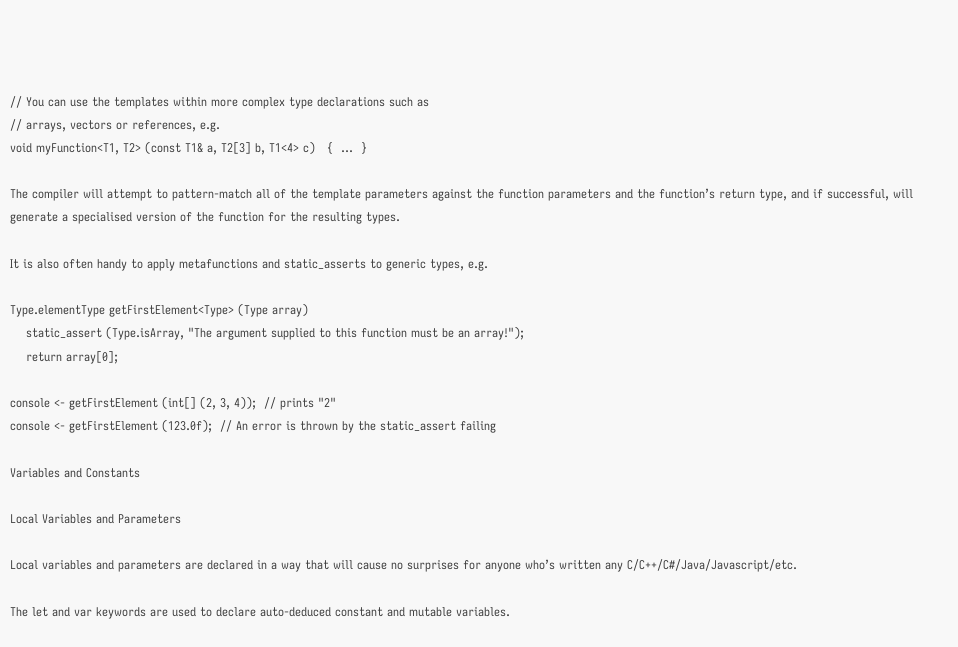// You can use the templates within more complex type declarations such as
// arrays, vectors or references, e.g.
void myFunction<T1, T2> (const T1& a, T2[3] b, T1<4> c)   {  ...  }

The compiler will attempt to pattern-match all of the template parameters against the function parameters and the function’s return type, and if successful, will generate a specialised version of the function for the resulting types.

It is also often handy to apply metafunctions and static_asserts to generic types, e.g.

Type.elementType getFirstElement<Type> (Type array)
    static_assert (Type.isArray, "The argument supplied to this function must be an array!");
    return array[0];

console <- getFirstElement (int[] (2, 3, 4));  // prints "2"
console <- getFirstElement (123.0f);  // An error is thrown by the static_assert failing

Variables and Constants

Local Variables and Parameters

Local variables and parameters are declared in a way that will cause no surprises for anyone who’s written any C/C++/C#/Java/Javascript/etc.

The let and var keywords are used to declare auto-deduced constant and mutable variables.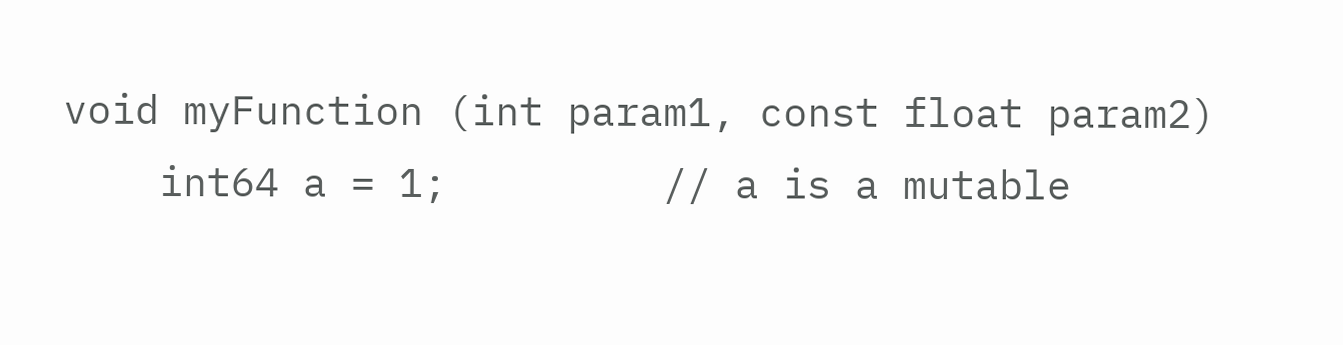void myFunction (int param1, const float param2)
    int64 a = 1;         // a is a mutable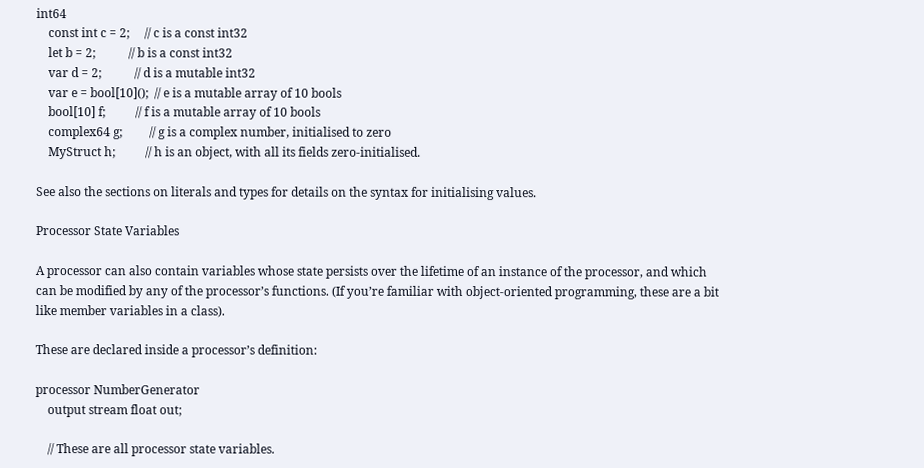int64
    const int c = 2;     // c is a const int32
    let b = 2;           // b is a const int32
    var d = 2;           // d is a mutable int32
    var e = bool[10]();  // e is a mutable array of 10 bools
    bool[10] f;          // f is a mutable array of 10 bools
    complex64 g;         // g is a complex number, initialised to zero
    MyStruct h;          // h is an object, with all its fields zero-initialised.

See also the sections on literals and types for details on the syntax for initialising values.

Processor State Variables

A processor can also contain variables whose state persists over the lifetime of an instance of the processor, and which can be modified by any of the processor’s functions. (If you’re familiar with object-oriented programming, these are a bit like member variables in a class).

These are declared inside a processor’s definition:

processor NumberGenerator
    output stream float out;

    // These are all processor state variables.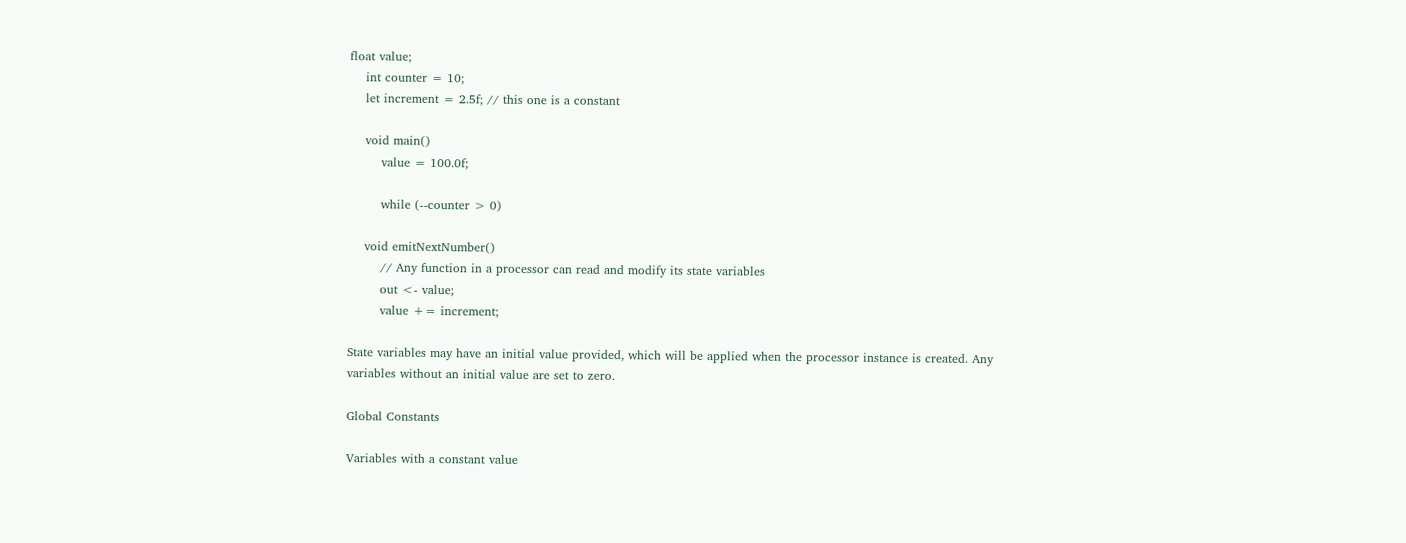float value;
    int counter = 10;
    let increment = 2.5f; // this one is a constant

    void main()
        value = 100.0f;

        while (--counter > 0)

    void emitNextNumber()
        // Any function in a processor can read and modify its state variables
        out <- value;
        value += increment;

State variables may have an initial value provided, which will be applied when the processor instance is created. Any variables without an initial value are set to zero.

Global Constants

Variables with a constant value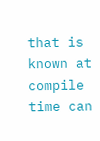that is known at compile time can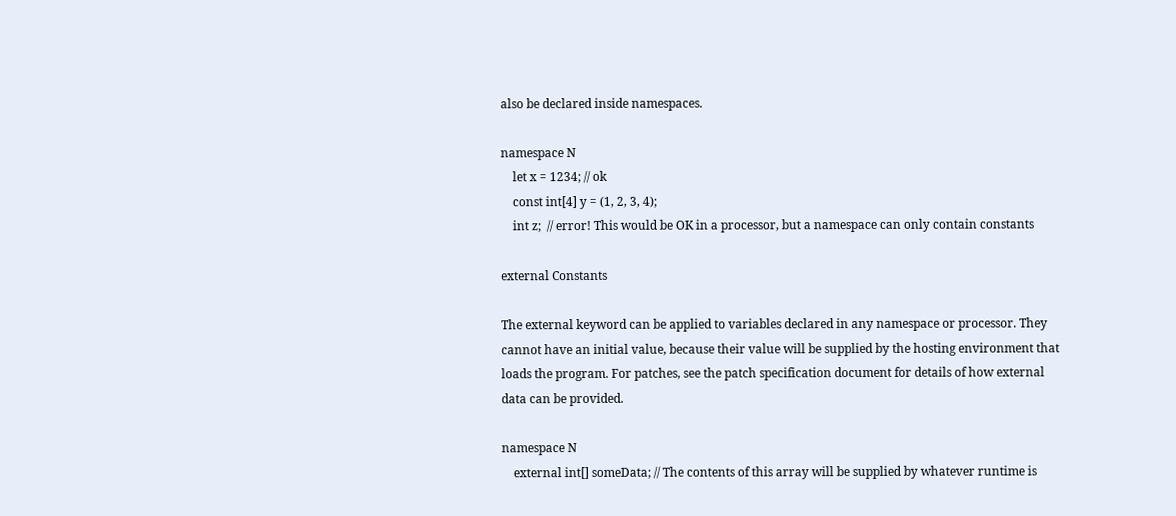also be declared inside namespaces.

namespace N
    let x = 1234; // ok
    const int[4] y = (1, 2, 3, 4);
    int z;  // error! This would be OK in a processor, but a namespace can only contain constants

external Constants

The external keyword can be applied to variables declared in any namespace or processor. They cannot have an initial value, because their value will be supplied by the hosting environment that loads the program. For patches, see the patch specification document for details of how external data can be provided.

namespace N
    external int[] someData; // The contents of this array will be supplied by whatever runtime is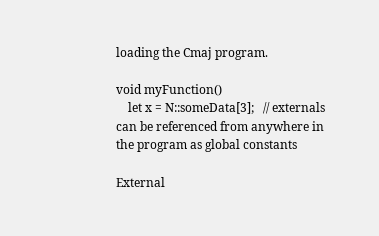loading the Cmaj program.

void myFunction()
    let x = N::someData[3];   // externals can be referenced from anywhere in the program as global constants

External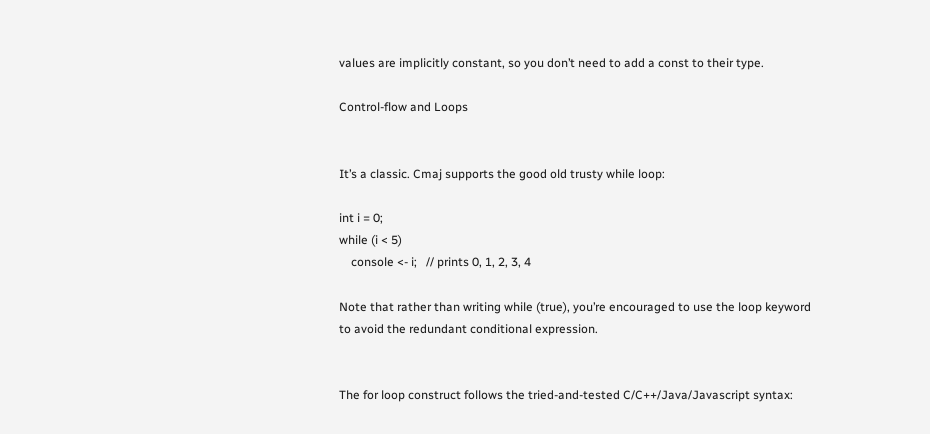values are implicitly constant, so you don’t need to add a const to their type.

Control-flow and Loops


It’s a classic. Cmaj supports the good old trusty while loop:

int i = 0;
while (i < 5)
    console <- i;   // prints 0, 1, 2, 3, 4

Note that rather than writing while (true), you’re encouraged to use the loop keyword to avoid the redundant conditional expression.


The for loop construct follows the tried-and-tested C/C++/Java/Javascript syntax: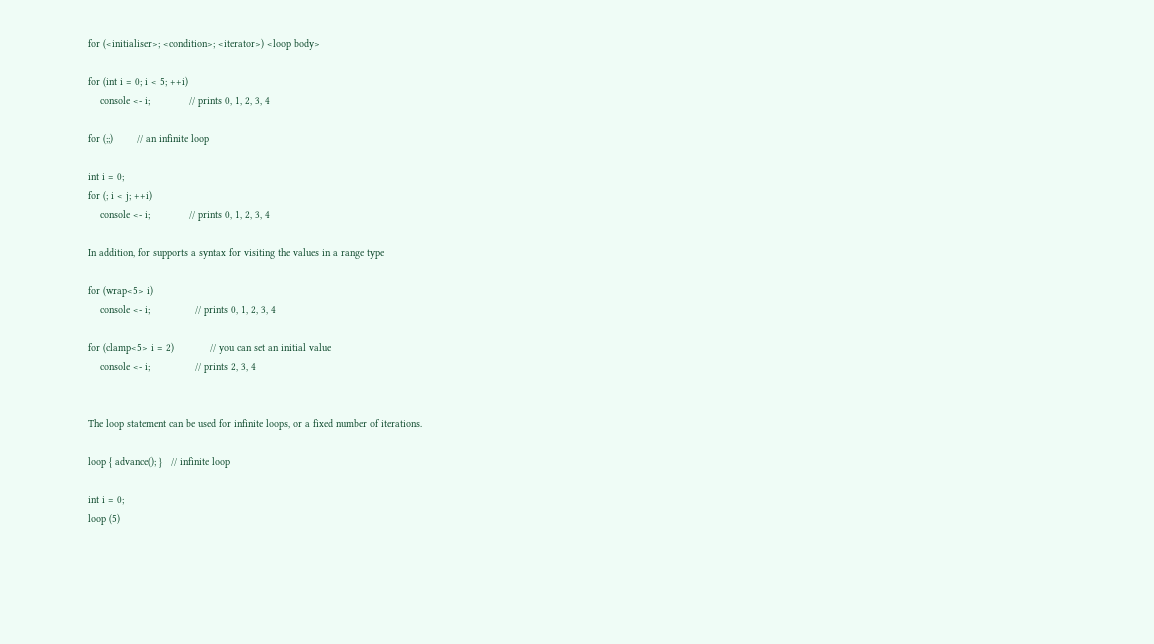for (<initialiser>; <condition>; <iterator>) <loop body>

for (int i = 0; i < 5; ++i)
    console <- i;             // prints 0, 1, 2, 3, 4

for (;;)        // an infinite loop

int i = 0;
for (; i < j; ++i)
    console <- i;             // prints 0, 1, 2, 3, 4

In addition, for supports a syntax for visiting the values in a range type

for (wrap<5> i)
    console <- i;               // prints 0, 1, 2, 3, 4

for (clamp<5> i = 2)            // you can set an initial value
    console <- i;               // prints 2, 3, 4


The loop statement can be used for infinite loops, or a fixed number of iterations.

loop { advance(); }   // infinite loop

int i = 0;
loop (5)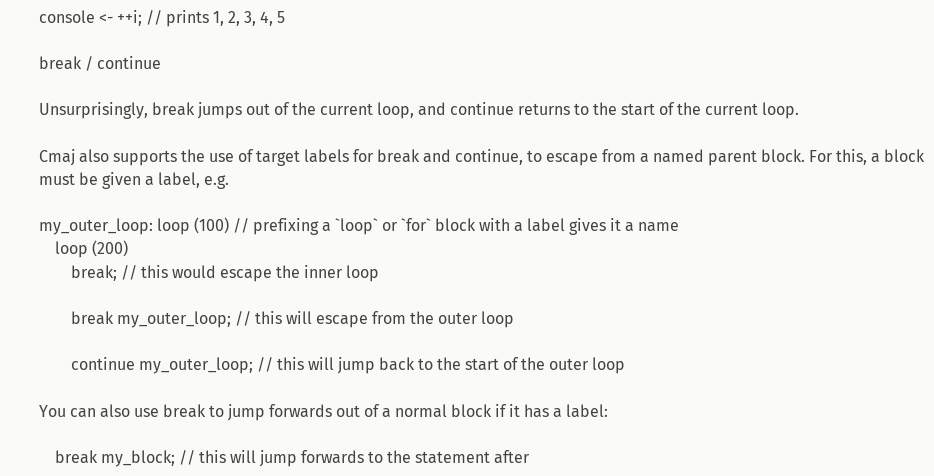console <- ++i; // prints 1, 2, 3, 4, 5

break / continue

Unsurprisingly, break jumps out of the current loop, and continue returns to the start of the current loop.

Cmaj also supports the use of target labels for break and continue, to escape from a named parent block. For this, a block must be given a label, e.g.

my_outer_loop: loop (100) // prefixing a `loop` or `for` block with a label gives it a name
    loop (200)
        break; // this would escape the inner loop

        break my_outer_loop; // this will escape from the outer loop

        continue my_outer_loop; // this will jump back to the start of the outer loop

You can also use break to jump forwards out of a normal block if it has a label:

    break my_block; // this will jump forwards to the statement after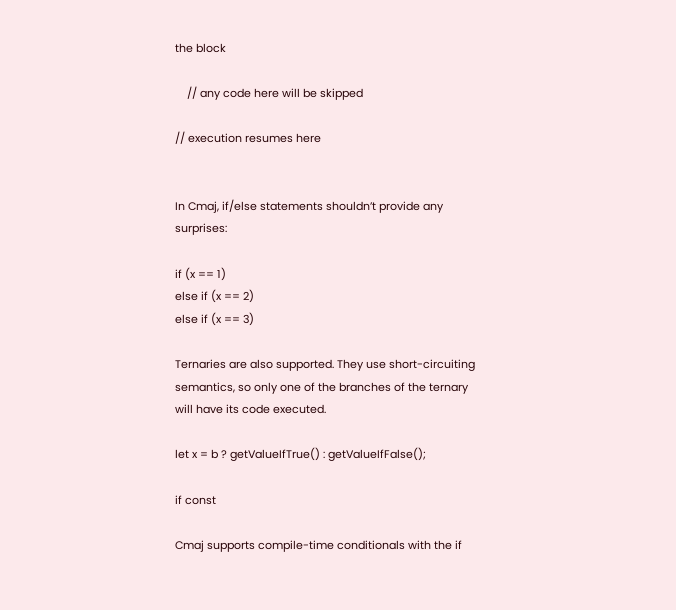the block

    // any code here will be skipped

// execution resumes here


In Cmaj, if/else statements shouldn’t provide any surprises:

if (x == 1)
else if (x == 2)
else if (x == 3)

Ternaries are also supported. They use short-circuiting semantics, so only one of the branches of the ternary will have its code executed.

let x = b ? getValueIfTrue() : getValueIfFalse();

if const

Cmaj supports compile-time conditionals with the if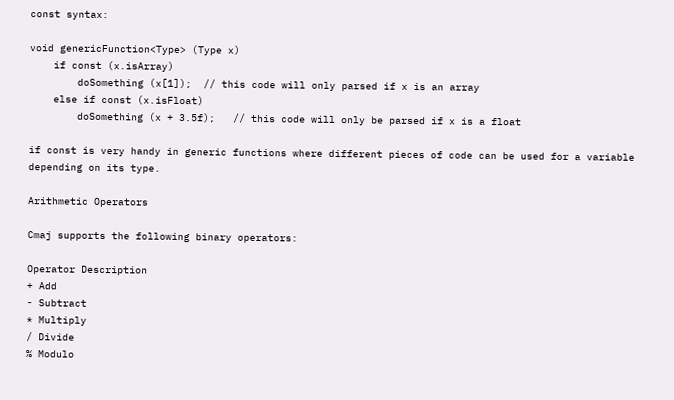const syntax:

void genericFunction<Type> (Type x)
    if const (x.isArray)
        doSomething (x[1]);  // this code will only parsed if x is an array
    else if const (x.isFloat)
        doSomething (x + 3.5f);   // this code will only be parsed if x is a float

if const is very handy in generic functions where different pieces of code can be used for a variable depending on its type.

Arithmetic Operators

Cmaj supports the following binary operators:

Operator Description
+ Add
- Subtract
* Multiply
/ Divide
% Modulo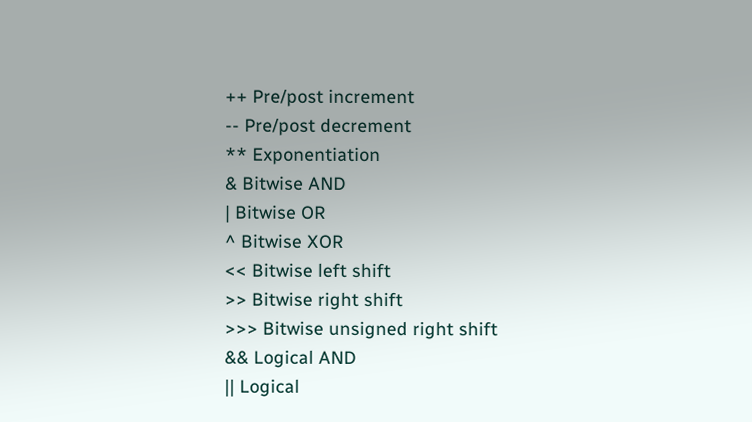++ Pre/post increment
-- Pre/post decrement
** Exponentiation
& Bitwise AND
| Bitwise OR
^ Bitwise XOR
<< Bitwise left shift
>> Bitwise right shift
>>> Bitwise unsigned right shift
&& Logical AND
|| Logical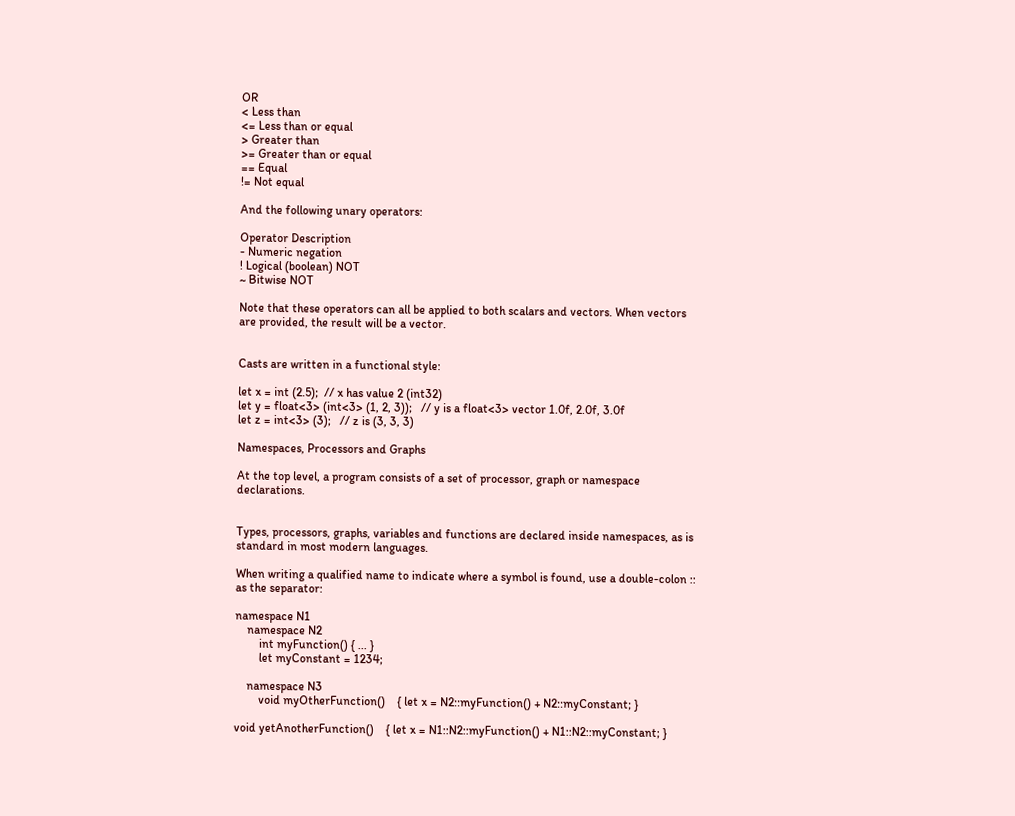OR
< Less than
<= Less than or equal
> Greater than
>= Greater than or equal
== Equal
!= Not equal

And the following unary operators:

Operator Description
- Numeric negation
! Logical (boolean) NOT
~ Bitwise NOT

Note that these operators can all be applied to both scalars and vectors. When vectors are provided, the result will be a vector.


Casts are written in a functional style:

let x = int (2.5);  // x has value 2 (int32)
let y = float<3> (int<3> (1, 2, 3));   // y is a float<3> vector 1.0f, 2.0f, 3.0f
let z = int<3> (3);   // z is (3, 3, 3)

Namespaces, Processors and Graphs

At the top level, a program consists of a set of processor, graph or namespace declarations.


Types, processors, graphs, variables and functions are declared inside namespaces, as is standard in most modern languages.

When writing a qualified name to indicate where a symbol is found, use a double-colon :: as the separator:

namespace N1
    namespace N2
        int myFunction() { ... }
        let myConstant = 1234;

    namespace N3
        void myOtherFunction()    { let x = N2::myFunction() + N2::myConstant; }

void yetAnotherFunction()    { let x = N1::N2::myFunction() + N1::N2::myConstant; }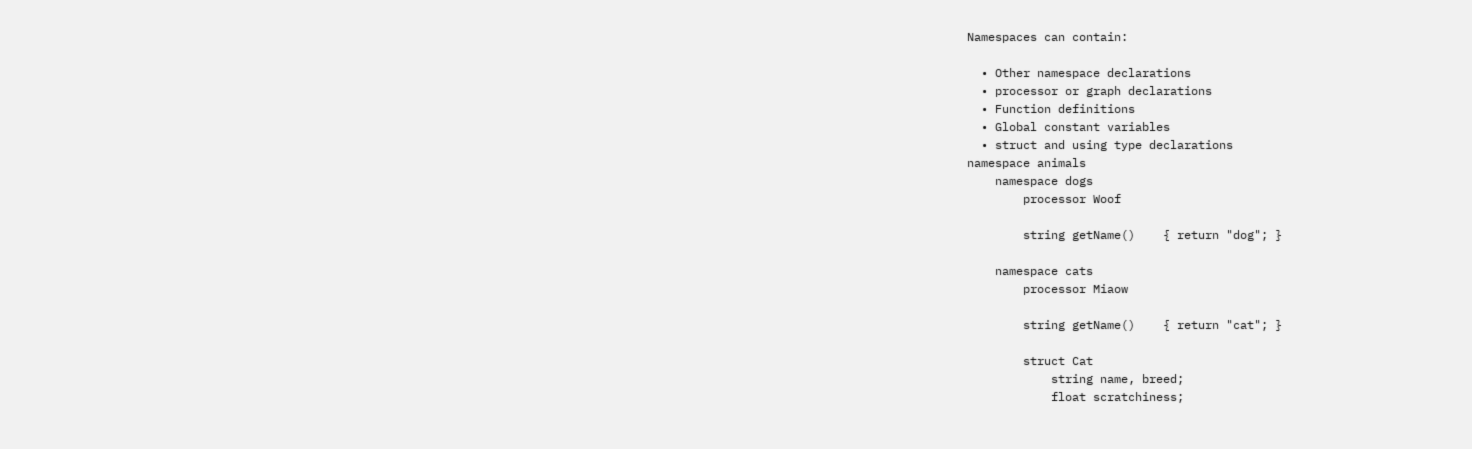Namespaces can contain:

  • Other namespace declarations
  • processor or graph declarations
  • Function definitions
  • Global constant variables
  • struct and using type declarations
namespace animals
    namespace dogs
        processor Woof

        string getName()    { return "dog"; }

    namespace cats
        processor Miaow

        string getName()    { return "cat"; }

        struct Cat
            string name, breed;
            float scratchiness;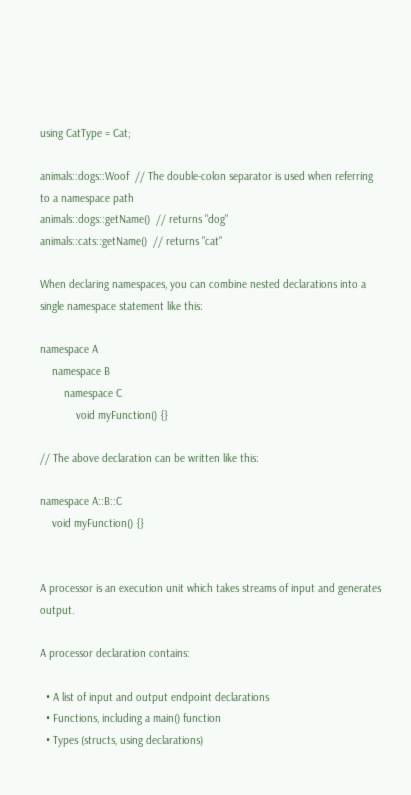using CatType = Cat;

animals::dogs::Woof  // The double-colon separator is used when referring to a namespace path
animals::dogs::getName()  // returns "dog"
animals::cats::getName()  // returns "cat"

When declaring namespaces, you can combine nested declarations into a single namespace statement like this:

namespace A
    namespace B
        namespace C
            void myFunction() {}

// The above declaration can be written like this:

namespace A::B::C
    void myFunction() {}


A processor is an execution unit which takes streams of input and generates output.

A processor declaration contains:

  • A list of input and output endpoint declarations
  • Functions, including a main() function
  • Types (structs, using declarations)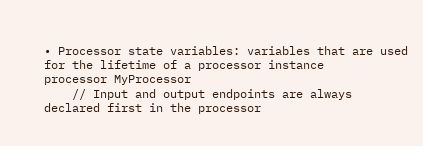• Processor state variables: variables that are used for the lifetime of a processor instance
processor MyProcessor
    // Input and output endpoints are always declared first in the processor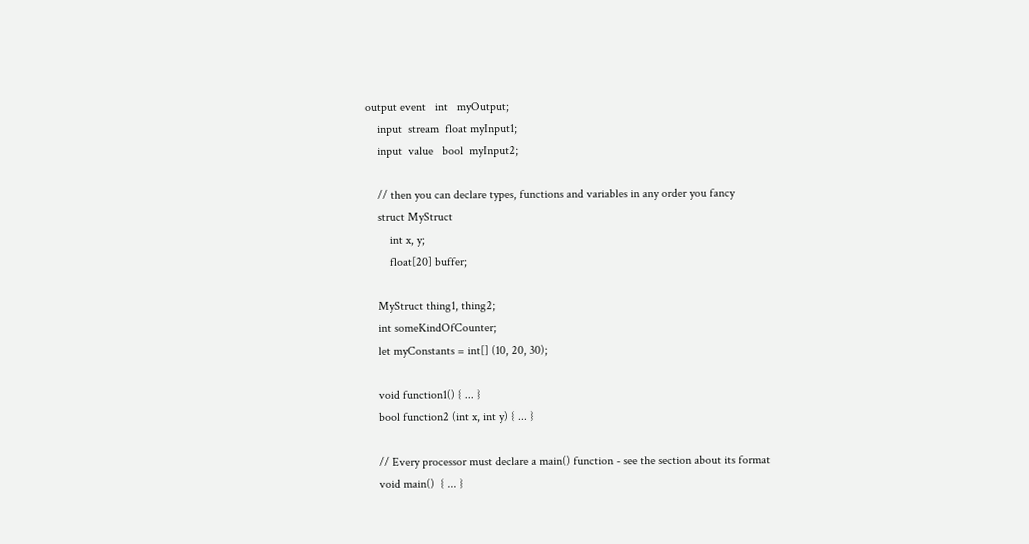output event   int   myOutput;
    input  stream  float myInput1;
    input  value   bool  myInput2;

    // then you can declare types, functions and variables in any order you fancy
    struct MyStruct
        int x, y;
        float[20] buffer;

    MyStruct thing1, thing2;
    int someKindOfCounter;
    let myConstants = int[] (10, 20, 30);

    void function1() { ... }
    bool function2 (int x, int y) { ... }

    // Every processor must declare a main() function - see the section about its format
    void main()  { ... }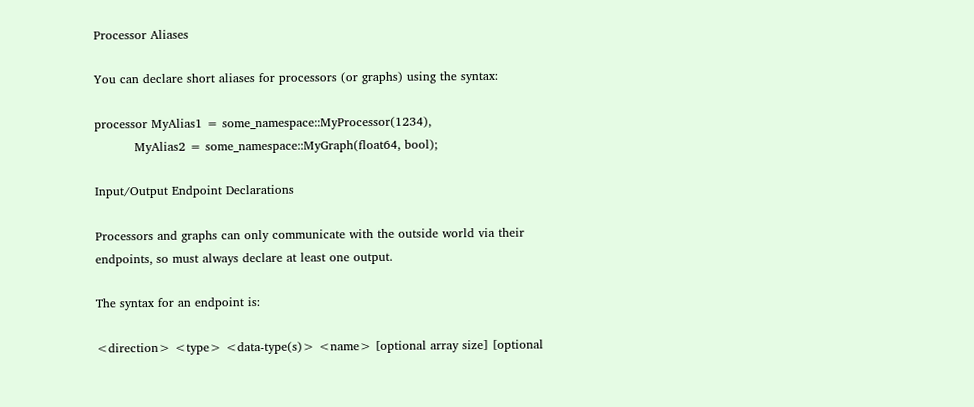Processor Aliases

You can declare short aliases for processors (or graphs) using the syntax:

processor MyAlias1 = some_namespace::MyProcessor(1234),
          MyAlias2 = some_namespace::MyGraph(float64, bool);

Input/Output Endpoint Declarations

Processors and graphs can only communicate with the outside world via their endpoints, so must always declare at least one output.

The syntax for an endpoint is:

<direction> <type> <data-type(s)> <name> [optional array size] [optional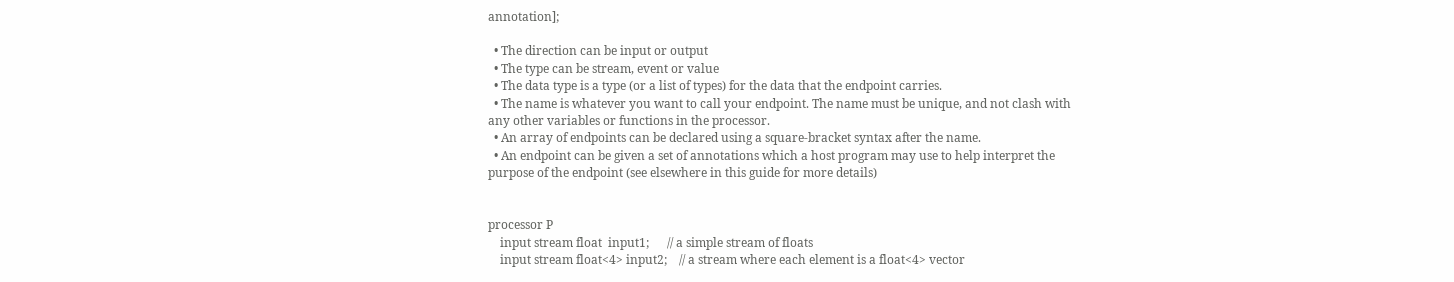annotation];

  • The direction can be input or output
  • The type can be stream, event or value
  • The data type is a type (or a list of types) for the data that the endpoint carries.
  • The name is whatever you want to call your endpoint. The name must be unique, and not clash with any other variables or functions in the processor.
  • An array of endpoints can be declared using a square-bracket syntax after the name.
  • An endpoint can be given a set of annotations which a host program may use to help interpret the purpose of the endpoint (see elsewhere in this guide for more details)


processor P
    input stream float  input1;      // a simple stream of floats
    input stream float<4> input2;    // a stream where each element is a float<4> vector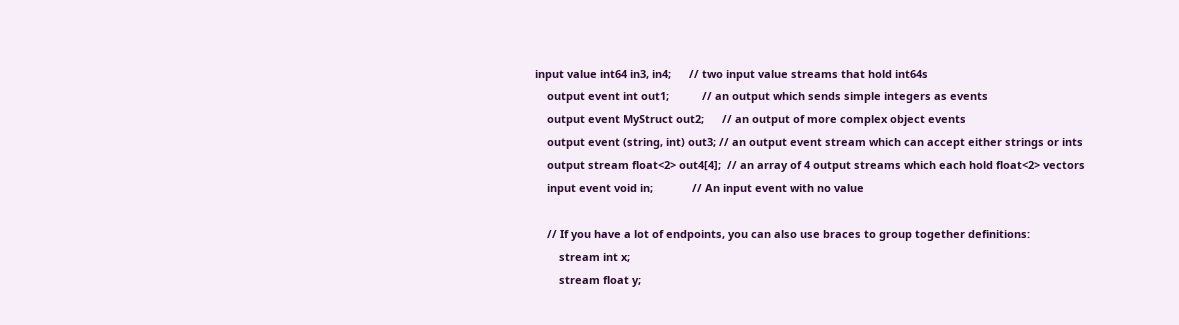input value int64 in3, in4;      // two input value streams that hold int64s
    output event int out1;           // an output which sends simple integers as events
    output event MyStruct out2;      // an output of more complex object events
    output event (string, int) out3; // an output event stream which can accept either strings or ints
    output stream float<2> out4[4];  // an array of 4 output streams which each hold float<2> vectors
    input event void in;             // An input event with no value

    // If you have a lot of endpoints, you can also use braces to group together definitions:
        stream int x;
        stream float y;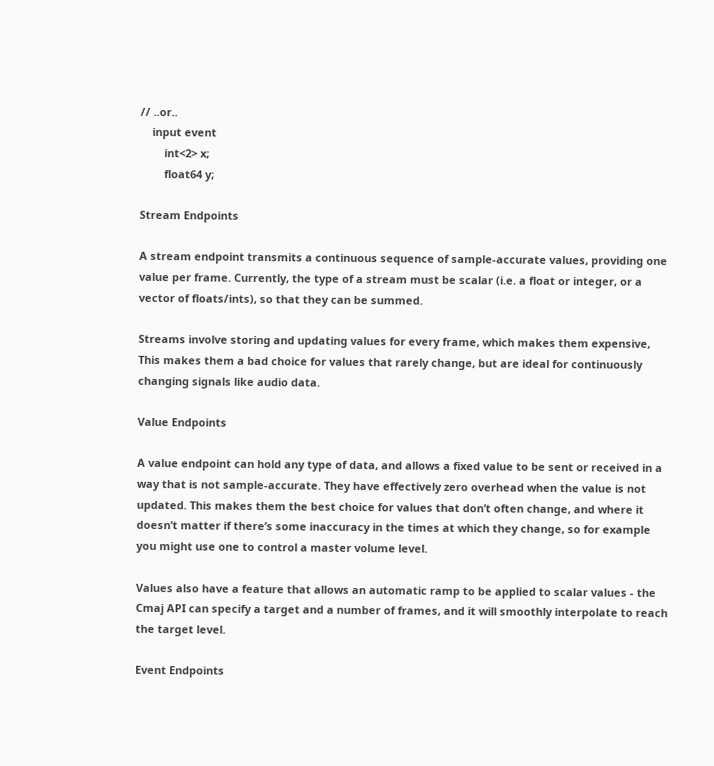// ..or..
    input event
        int<2> x;
        float64 y;

Stream Endpoints

A stream endpoint transmits a continuous sequence of sample-accurate values, providing one value per frame. Currently, the type of a stream must be scalar (i.e. a float or integer, or a vector of floats/ints), so that they can be summed.

Streams involve storing and updating values for every frame, which makes them expensive, This makes them a bad choice for values that rarely change, but are ideal for continuously changing signals like audio data.

Value Endpoints

A value endpoint can hold any type of data, and allows a fixed value to be sent or received in a way that is not sample-accurate. They have effectively zero overhead when the value is not updated. This makes them the best choice for values that don’t often change, and where it doesn’t matter if there’s some inaccuracy in the times at which they change, so for example you might use one to control a master volume level.

Values also have a feature that allows an automatic ramp to be applied to scalar values - the Cmaj API can specify a target and a number of frames, and it will smoothly interpolate to reach the target level.

Event Endpoints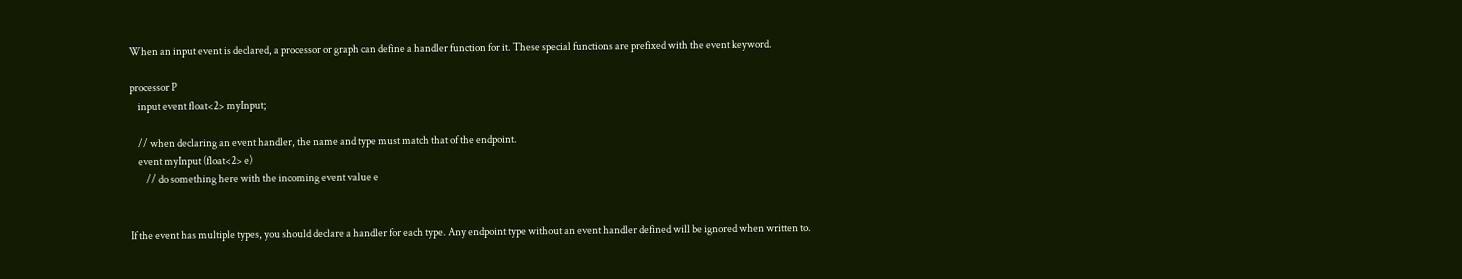When an input event is declared, a processor or graph can define a handler function for it. These special functions are prefixed with the event keyword.

processor P
    input event float<2> myInput;

    // when declaring an event handler, the name and type must match that of the endpoint.
    event myInput (float<2> e)
        // do something here with the incoming event value e


If the event has multiple types, you should declare a handler for each type. Any endpoint type without an event handler defined will be ignored when written to.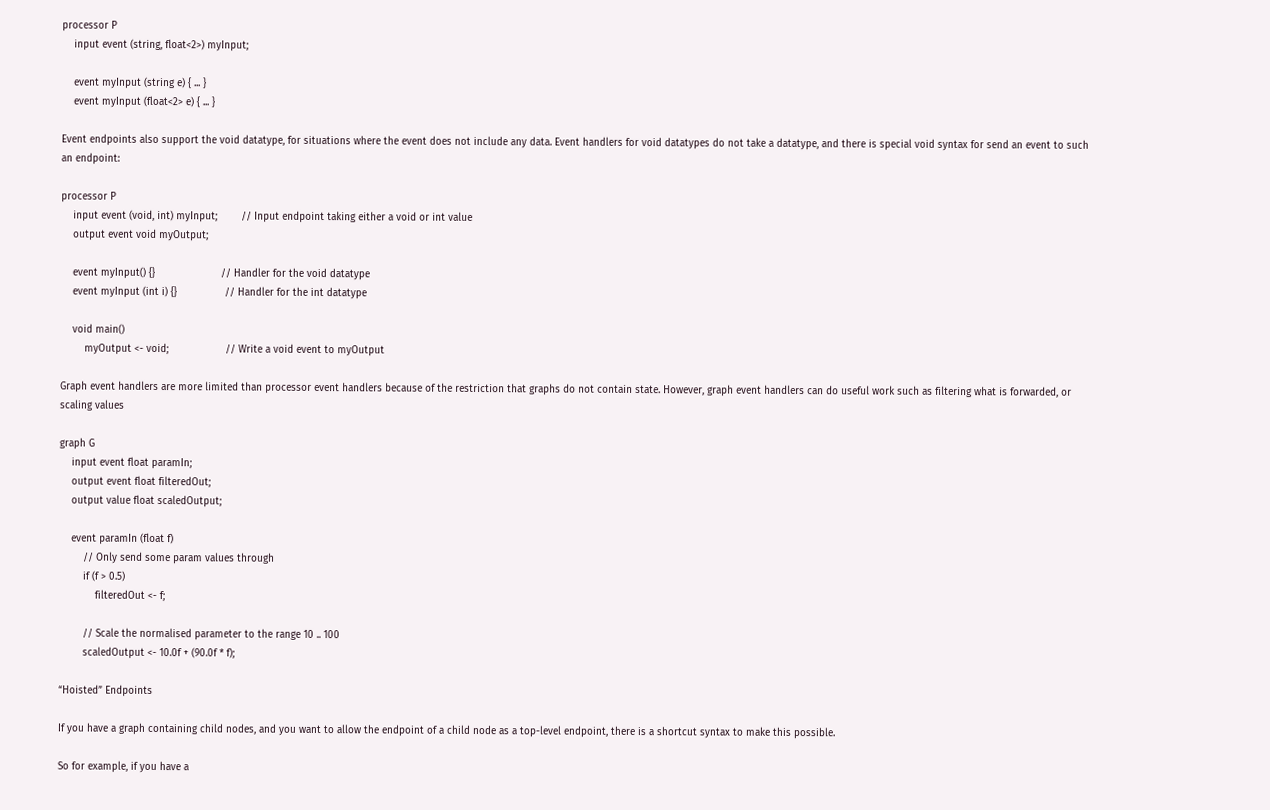processor P
    input event (string, float<2>) myInput;

    event myInput (string e) { ... }
    event myInput (float<2> e) { ... }

Event endpoints also support the void datatype, for situations where the event does not include any data. Event handlers for void datatypes do not take a datatype, and there is special void syntax for send an event to such an endpoint:

processor P
    input event (void, int) myInput;        // Input endpoint taking either a void or int value
    output event void myOutput;

    event myInput() {}                      // Handler for the void datatype
    event myInput (int i) {}                // Handler for the int datatype

    void main()
        myOutput <- void;                   // Write a void event to myOutput

Graph event handlers are more limited than processor event handlers because of the restriction that graphs do not contain state. However, graph event handlers can do useful work such as filtering what is forwarded, or scaling values

graph G
    input event float paramIn;
    output event float filteredOut;
    output value float scaledOutput;

    event paramIn (float f)
        // Only send some param values through
        if (f > 0.5)
            filteredOut <- f;

        // Scale the normalised parameter to the range 10 .. 100
        scaledOutput <- 10.0f + (90.0f * f);

“Hoisted” Endpoints

If you have a graph containing child nodes, and you want to allow the endpoint of a child node as a top-level endpoint, there is a shortcut syntax to make this possible.

So for example, if you have a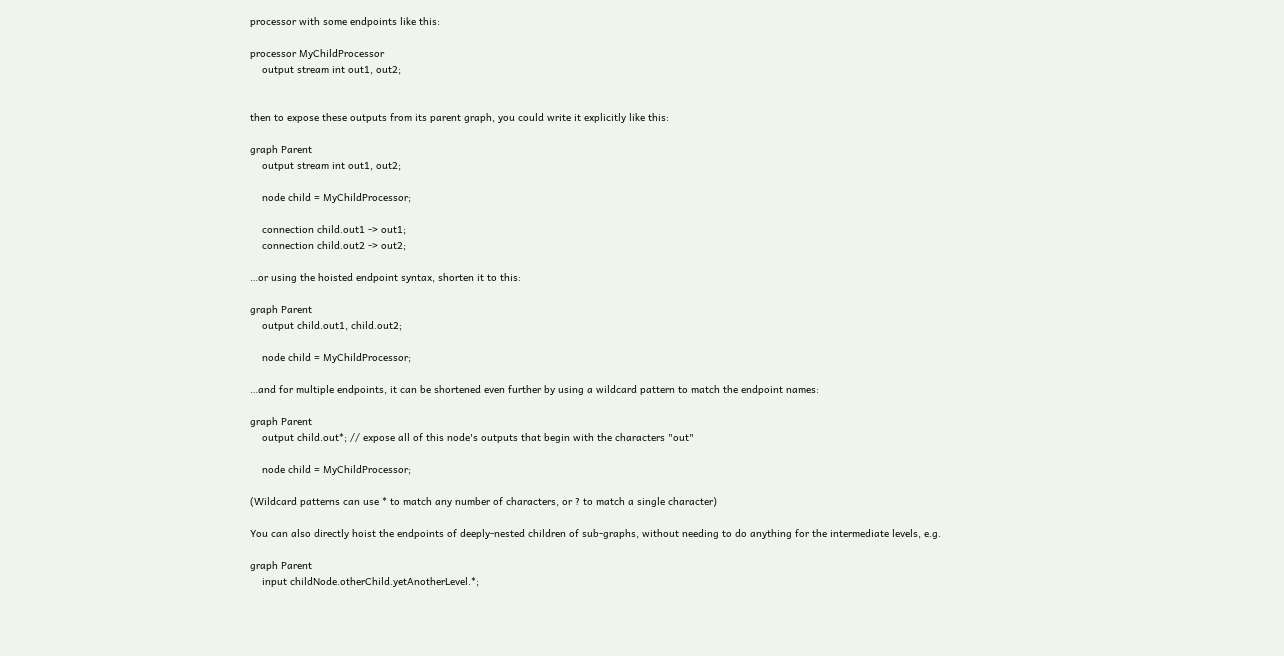processor with some endpoints like this:

processor MyChildProcessor
    output stream int out1, out2;


then to expose these outputs from its parent graph, you could write it explicitly like this:

graph Parent
    output stream int out1, out2;

    node child = MyChildProcessor;

    connection child.out1 -> out1;
    connection child.out2 -> out2;

…or using the hoisted endpoint syntax, shorten it to this:

graph Parent
    output child.out1, child.out2;

    node child = MyChildProcessor;

…and for multiple endpoints, it can be shortened even further by using a wildcard pattern to match the endpoint names:

graph Parent
    output child.out*; // expose all of this node's outputs that begin with the characters "out"

    node child = MyChildProcessor;

(Wildcard patterns can use * to match any number of characters, or ? to match a single character)

You can also directly hoist the endpoints of deeply-nested children of sub-graphs, without needing to do anything for the intermediate levels, e.g.

graph Parent
    input childNode.otherChild.yetAnotherLevel.*;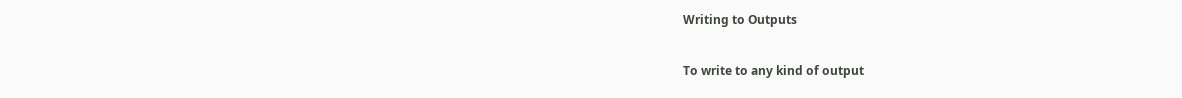Writing to Outputs

To write to any kind of output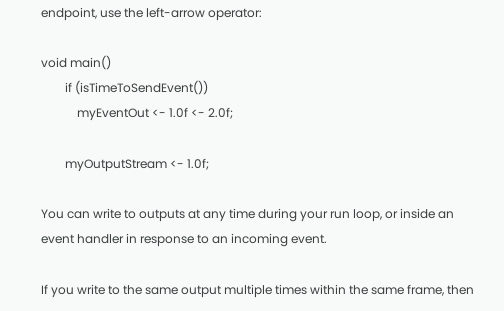endpoint, use the left-arrow operator:

void main()
        if (isTimeToSendEvent())
            myEventOut <- 1.0f <- 2.0f;

        myOutputStream <- 1.0f;

You can write to outputs at any time during your run loop, or inside an event handler in response to an incoming event.

If you write to the same output multiple times within the same frame, then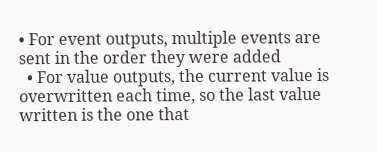• For event outputs, multiple events are sent in the order they were added
  • For value outputs, the current value is overwritten each time, so the last value written is the one that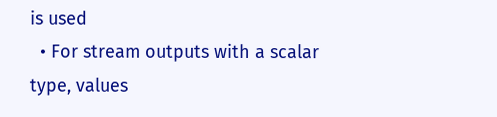is used
  • For stream outputs with a scalar type, values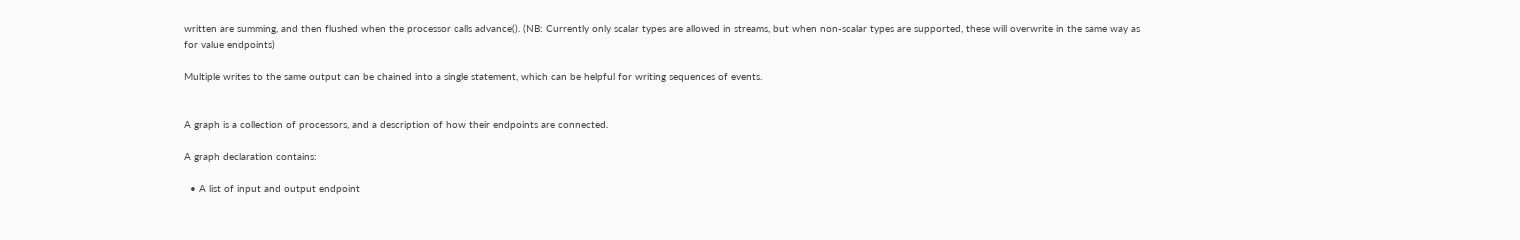written are summing, and then flushed when the processor calls advance(). (NB: Currently only scalar types are allowed in streams, but when non-scalar types are supported, these will overwrite in the same way as for value endpoints)

Multiple writes to the same output can be chained into a single statement, which can be helpful for writing sequences of events.


A graph is a collection of processors, and a description of how their endpoints are connected.

A graph declaration contains:

  • A list of input and output endpoint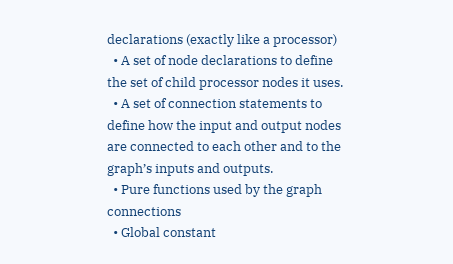declarations (exactly like a processor)
  • A set of node declarations to define the set of child processor nodes it uses.
  • A set of connection statements to define how the input and output nodes are connected to each other and to the graph’s inputs and outputs.
  • Pure functions used by the graph connections
  • Global constant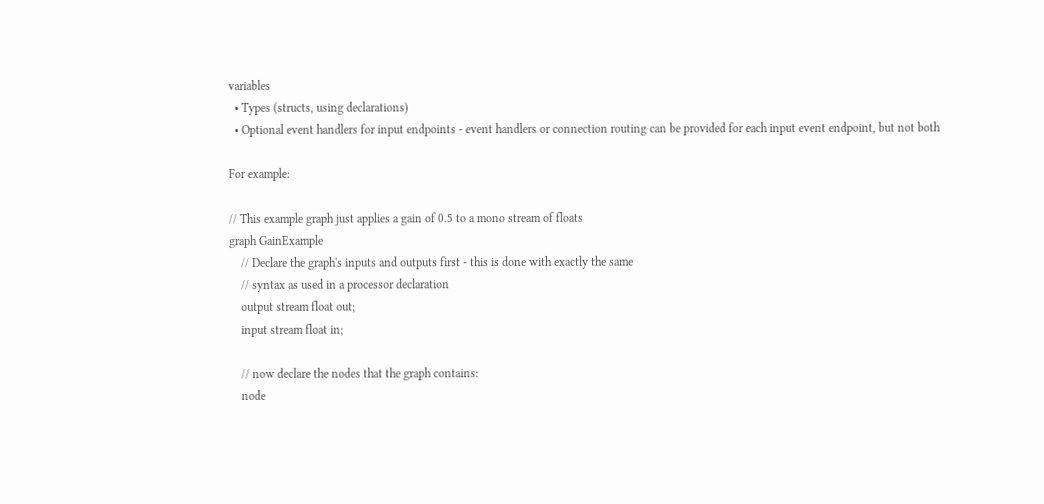variables
  • Types (structs, using declarations)
  • Optional event handlers for input endpoints - event handlers or connection routing can be provided for each input event endpoint, but not both

For example:

// This example graph just applies a gain of 0.5 to a mono stream of floats
graph GainExample
    // Declare the graph's inputs and outputs first - this is done with exactly the same
    // syntax as used in a processor declaration
    output stream float out;
    input stream float in;

    // now declare the nodes that the graph contains:
    node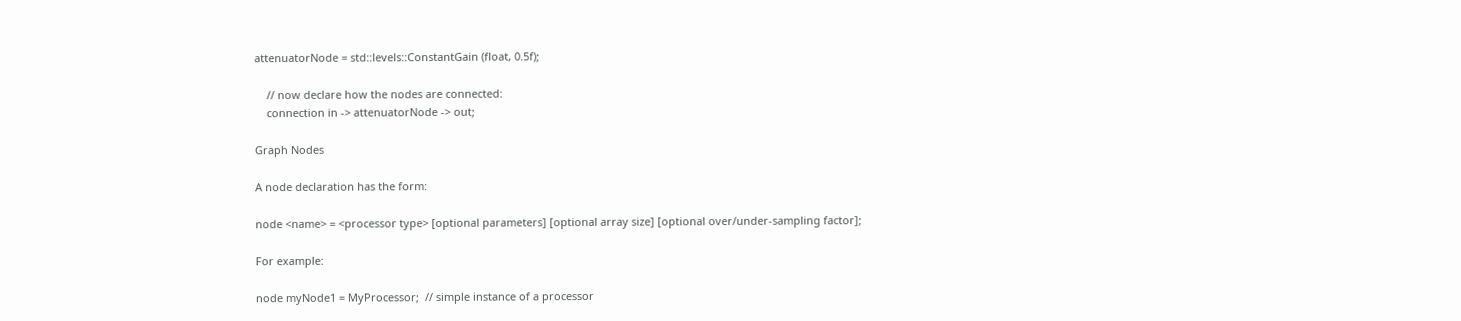attenuatorNode = std::levels::ConstantGain (float, 0.5f);

    // now declare how the nodes are connected:
    connection in -> attenuatorNode -> out;

Graph Nodes

A node declaration has the form:

node <name> = <processor type> [optional parameters] [optional array size] [optional over/under-sampling factor];

For example:

node myNode1 = MyProcessor;  // simple instance of a processor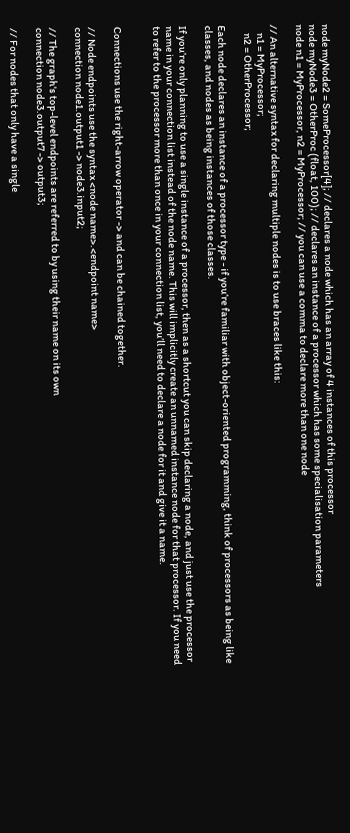node myNode2 = SomeProcessor[4]; // declares a node which has an array of 4 instances of this processor
node myNode3 = OtherProc (float, 100); // declares an instance of a processor which has some specialisation parameters
node n1 = MyProcessor, n2 = MyProcessor; // you can use a comma to declare more than one node

// An alternative syntax for declaring multiple nodes is to use braces like this:
    n1 = MyProcessor;
    n2 = OtherProcessor;

Each node declares an instance of a processor type - if you’re familiar with object-oriented programming, think of processors as being like classes, and nodes as being instances of those classes.

If you’re only planning to use a single instance of a processor, then as a shortcut you can skip declaring a node, and just use the processor name in your connection list instead of the node name. This will implicitly create an unnamed instance node for that processor. If you need to refer to the processor more than once in your connection list, you’ll need to declare a node for it and give it a name.


Connections use the right-arrow operator -> and can be chained together.

// Node endpoints use the syntax <node name>.<endpoint name>
connection node1.output1 -> node3.input2;

// The graph's top-level endpoints are referred to by using their name on its own
connection node3.output7 -> output3;

// For nodes that only have a single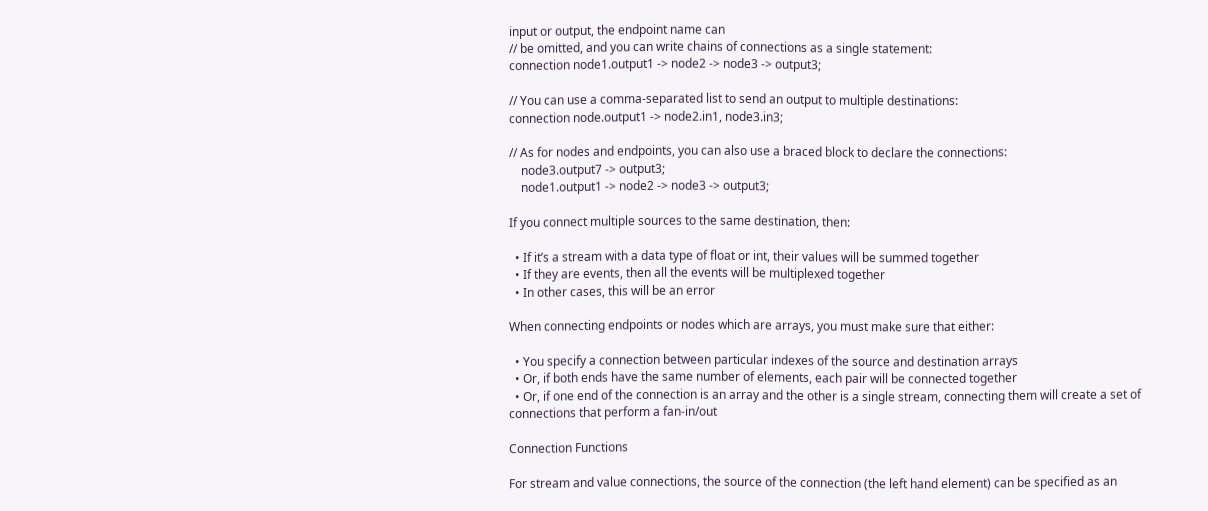input or output, the endpoint name can
// be omitted, and you can write chains of connections as a single statement:
connection node1.output1 -> node2 -> node3 -> output3;

// You can use a comma-separated list to send an output to multiple destinations:
connection node.output1 -> node2.in1, node3.in3;

// As for nodes and endpoints, you can also use a braced block to declare the connections:
    node3.output7 -> output3;
    node1.output1 -> node2 -> node3 -> output3;

If you connect multiple sources to the same destination, then:

  • If it’s a stream with a data type of float or int, their values will be summed together
  • If they are events, then all the events will be multiplexed together
  • In other cases, this will be an error

When connecting endpoints or nodes which are arrays, you must make sure that either:

  • You specify a connection between particular indexes of the source and destination arrays
  • Or, if both ends have the same number of elements, each pair will be connected together
  • Or, if one end of the connection is an array and the other is a single stream, connecting them will create a set of connections that perform a fan-in/out

Connection Functions

For stream and value connections, the source of the connection (the left hand element) can be specified as an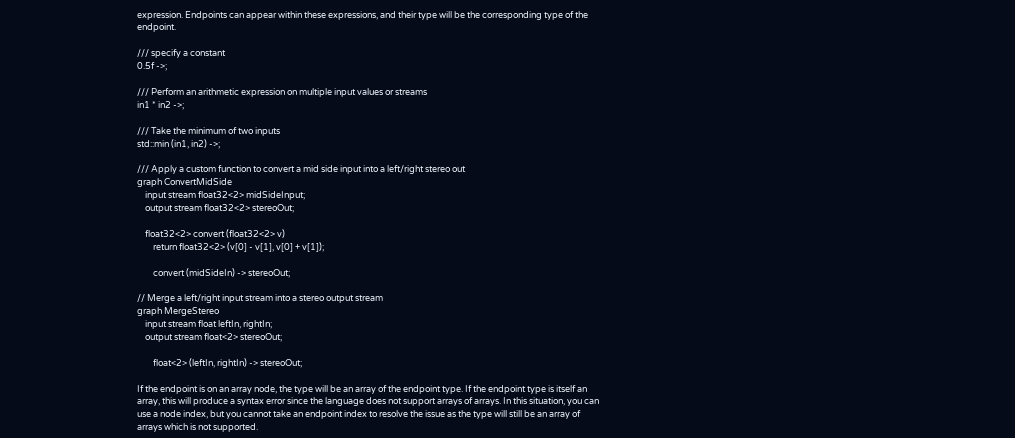expression. Endpoints can appear within these expressions, and their type will be the corresponding type of the endpoint.

/// specify a constant
0.5f ->;

/// Perform an arithmetic expression on multiple input values or streams
in1 * in2 ->;

/// Take the minimum of two inputs
std::min (in1, in2) ->;

/// Apply a custom function to convert a mid side input into a left/right stereo out
graph ConvertMidSide
    input stream float32<2> midSideInput;
    output stream float32<2> stereoOut;

    float32<2> convert (float32<2> v)
        return float32<2> (v[0] - v[1], v[0] + v[1]);

        convert (midSideIn) -> stereoOut;

// Merge a left/right input stream into a stereo output stream
graph MergeStereo
    input stream float leftIn, rightIn;
    output stream float<2> stereoOut;

        float<2> (leftIn, rightIn) -> stereoOut;

If the endpoint is on an array node, the type will be an array of the endpoint type. If the endpoint type is itself an array, this will produce a syntax error since the language does not support arrays of arrays. In this situation, you can use a node index, but you cannot take an endpoint index to resolve the issue as the type will still be an array of arrays which is not supported.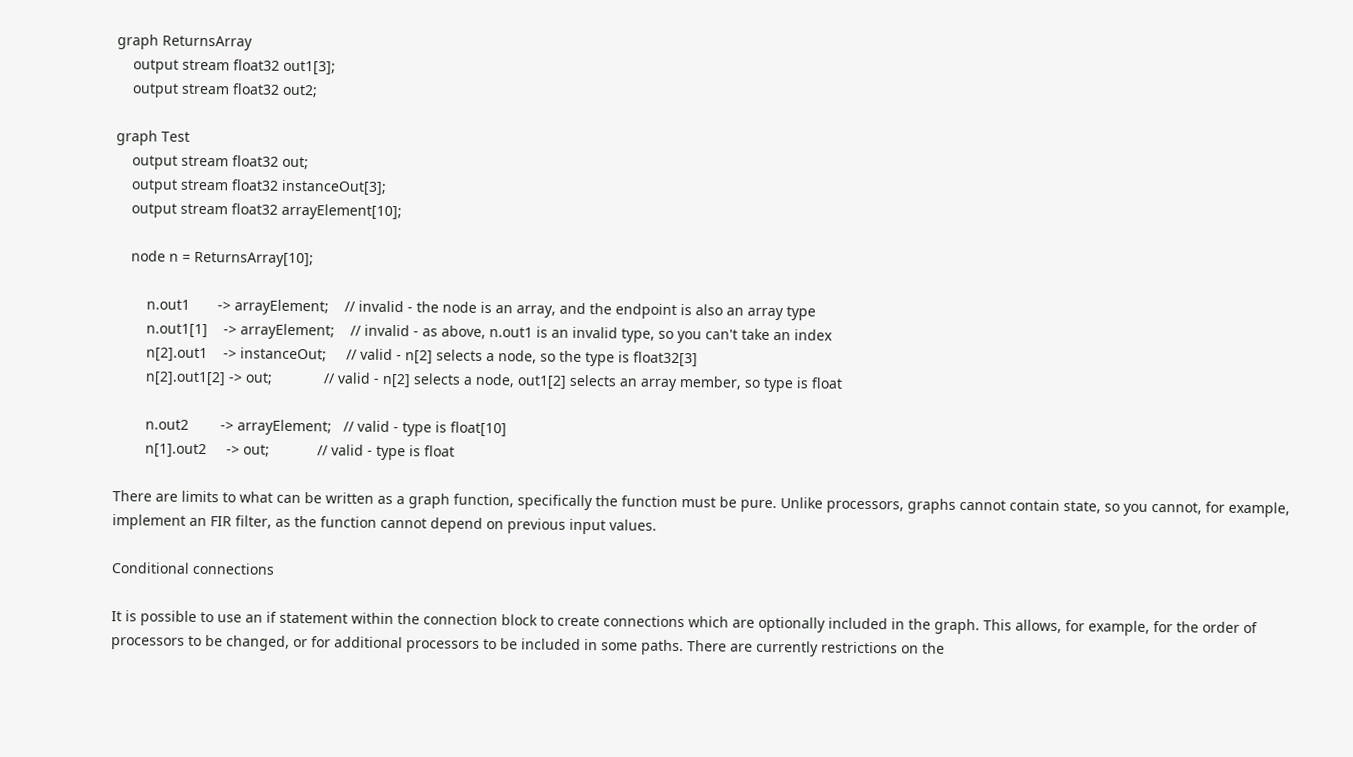graph ReturnsArray
    output stream float32 out1[3];
    output stream float32 out2;

graph Test
    output stream float32 out;
    output stream float32 instanceOut[3];
    output stream float32 arrayElement[10];

    node n = ReturnsArray[10];

        n.out1       -> arrayElement;    // invalid - the node is an array, and the endpoint is also an array type
        n.out1[1]    -> arrayElement;    // invalid - as above, n.out1 is an invalid type, so you can't take an index
        n[2].out1    -> instanceOut;     // valid - n[2] selects a node, so the type is float32[3]
        n[2].out1[2] -> out;             // valid - n[2] selects a node, out1[2] selects an array member, so type is float

        n.out2        -> arrayElement;   // valid - type is float[10]
        n[1].out2     -> out;            // valid - type is float

There are limits to what can be written as a graph function, specifically the function must be pure. Unlike processors, graphs cannot contain state, so you cannot, for example, implement an FIR filter, as the function cannot depend on previous input values.

Conditional connections

It is possible to use an if statement within the connection block to create connections which are optionally included in the graph. This allows, for example, for the order of processors to be changed, or for additional processors to be included in some paths. There are currently restrictions on the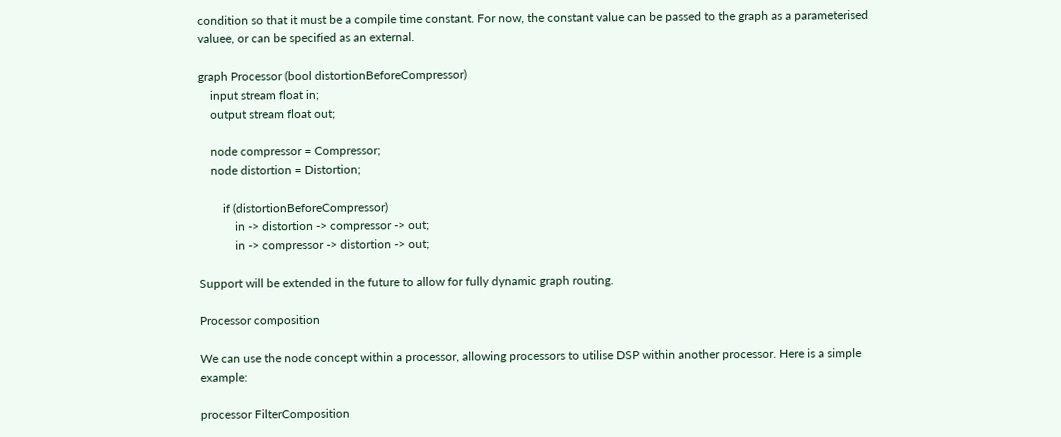condition so that it must be a compile time constant. For now, the constant value can be passed to the graph as a parameterised valuee, or can be specified as an external.

graph Processor (bool distortionBeforeCompressor)
    input stream float in;
    output stream float out;

    node compressor = Compressor;
    node distortion = Distortion;

        if (distortionBeforeCompressor)
            in -> distortion -> compressor -> out;
            in -> compressor -> distortion -> out;

Support will be extended in the future to allow for fully dynamic graph routing.

Processor composition

We can use the node concept within a processor, allowing processors to utilise DSP within another processor. Here is a simple example:

processor FilterComposition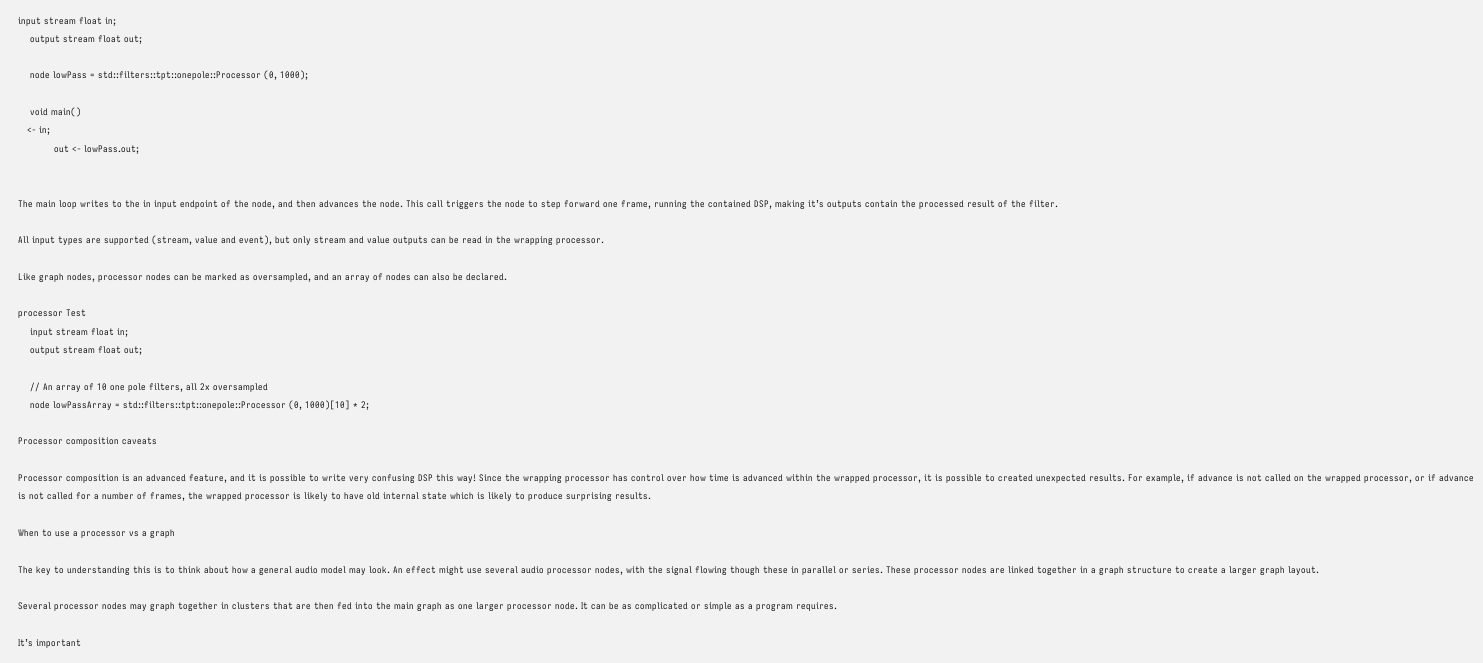input stream float in;
    output stream float out;

    node lowPass = std::filters::tpt::onepole::Processor (0, 1000);

    void main()
   <- in;
            out <- lowPass.out;


The main loop writes to the in input endpoint of the node, and then advances the node. This call triggers the node to step forward one frame, running the contained DSP, making it’s outputs contain the processed result of the filter.

All input types are supported (stream, value and event), but only stream and value outputs can be read in the wrapping processor.

Like graph nodes, processor nodes can be marked as oversampled, and an array of nodes can also be declared.

processor Test
    input stream float in;
    output stream float out;

    // An array of 10 one pole filters, all 2x oversampled
    node lowPassArray = std::filters::tpt::onepole::Processor (0, 1000)[10] * 2;

Processor composition caveats

Processor composition is an advanced feature, and it is possible to write very confusing DSP this way! Since the wrapping processor has control over how time is advanced within the wrapped processor, it is possible to created unexpected results. For example, if advance is not called on the wrapped processor, or if advance is not called for a number of frames, the wrapped processor is likely to have old internal state which is likely to produce surprising results.

When to use a processor vs a graph

The key to understanding this is to think about how a general audio model may look. An effect might use several audio processor nodes, with the signal flowing though these in parallel or series. These processor nodes are linked together in a graph structure to create a larger graph layout.

Several processor nodes may graph together in clusters that are then fed into the main graph as one larger processor node. It can be as complicated or simple as a program requires.

It’s important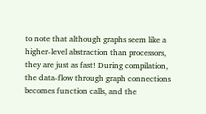to note that although graphs seem like a higher-level abstraction than processors, they are just as fast! During compilation, the data-flow through graph connections becomes function calls, and the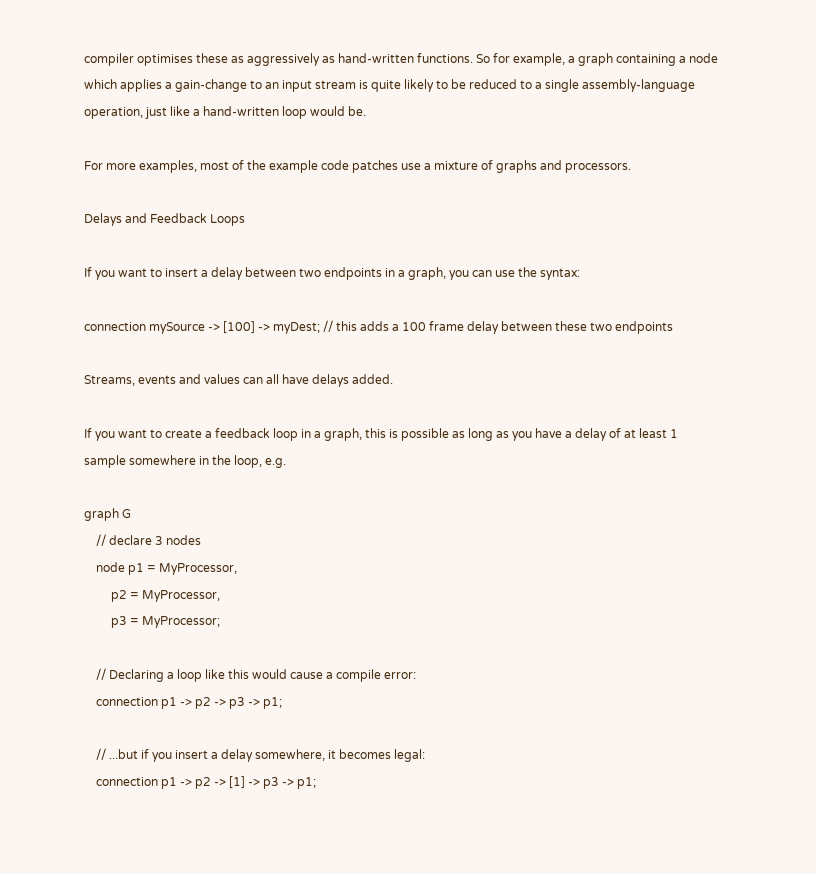compiler optimises these as aggressively as hand-written functions. So for example, a graph containing a node which applies a gain-change to an input stream is quite likely to be reduced to a single assembly-language operation, just like a hand-written loop would be.

For more examples, most of the example code patches use a mixture of graphs and processors.

Delays and Feedback Loops

If you want to insert a delay between two endpoints in a graph, you can use the syntax:

connection mySource -> [100] -> myDest; // this adds a 100 frame delay between these two endpoints

Streams, events and values can all have delays added.

If you want to create a feedback loop in a graph, this is possible as long as you have a delay of at least 1 sample somewhere in the loop, e.g.

graph G
    // declare 3 nodes
    node p1 = MyProcessor,
         p2 = MyProcessor,
         p3 = MyProcessor;

    // Declaring a loop like this would cause a compile error:
    connection p1 -> p2 -> p3 -> p1;

    // ...but if you insert a delay somewhere, it becomes legal:
    connection p1 -> p2 -> [1] -> p3 -> p1;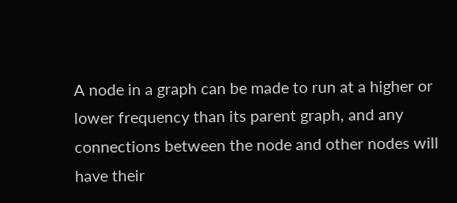A node in a graph can be made to run at a higher or lower frequency than its parent graph, and any connections between the node and other nodes will have their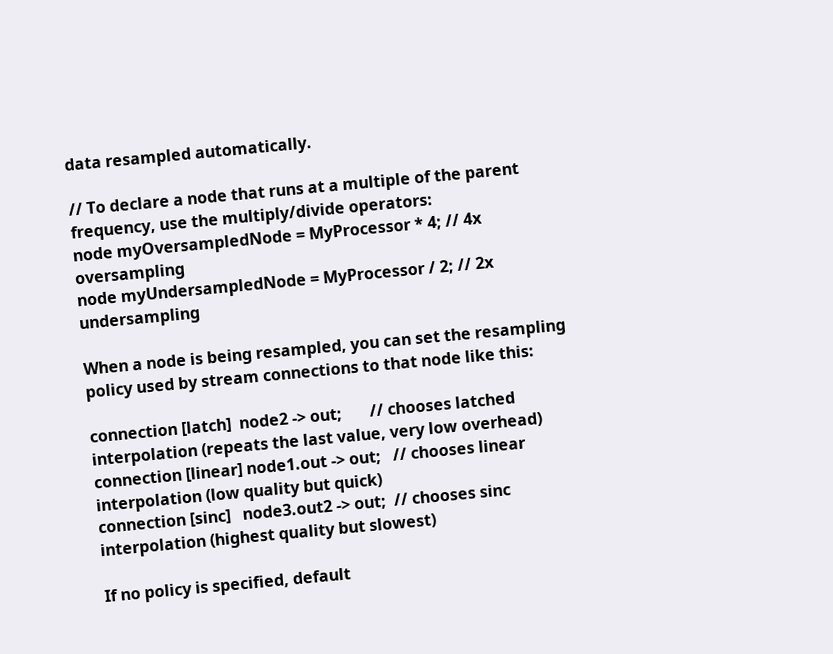data resampled automatically.

// To declare a node that runs at a multiple of the parent frequency, use the multiply/divide operators:
node myOversampledNode = MyProcessor * 4; // 4x oversampling
node myUndersampledNode = MyProcessor / 2; // 2x undersampling

When a node is being resampled, you can set the resampling policy used by stream connections to that node like this:

connection [latch]  node2 -> out;       // chooses latched interpolation (repeats the last value, very low overhead)
connection [linear] node1.out -> out;   // chooses linear interpolation (low quality but quick)
connection [sinc]   node3.out2 -> out;  // chooses sinc interpolation (highest quality but slowest)

If no policy is specified, default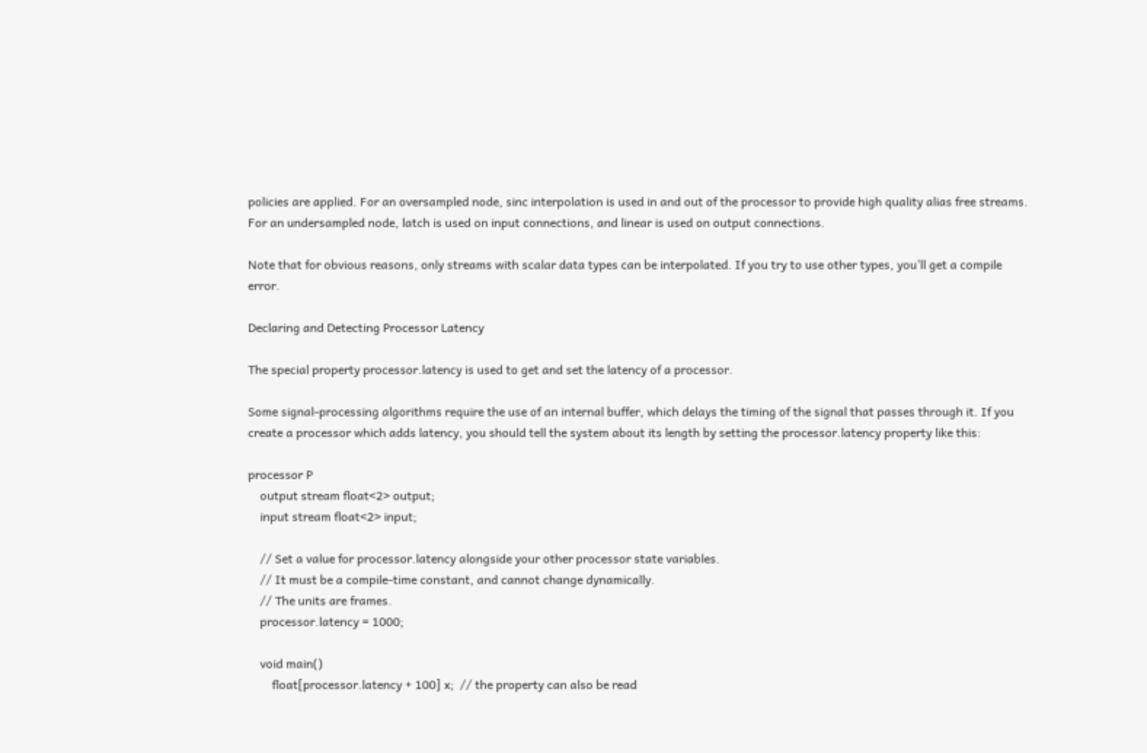policies are applied. For an oversampled node, sinc interpolation is used in and out of the processor to provide high quality alias free streams. For an undersampled node, latch is used on input connections, and linear is used on output connections.

Note that for obvious reasons, only streams with scalar data types can be interpolated. If you try to use other types, you’ll get a compile error.

Declaring and Detecting Processor Latency

The special property processor.latency is used to get and set the latency of a processor.

Some signal-processing algorithms require the use of an internal buffer, which delays the timing of the signal that passes through it. If you create a processor which adds latency, you should tell the system about its length by setting the processor.latency property like this:

processor P
    output stream float<2> output;
    input stream float<2> input;

    // Set a value for processor.latency alongside your other processor state variables.
    // It must be a compile-time constant, and cannot change dynamically.
    // The units are frames.
    processor.latency = 1000;

    void main()
        float[processor.latency + 100] x;  // the property can also be read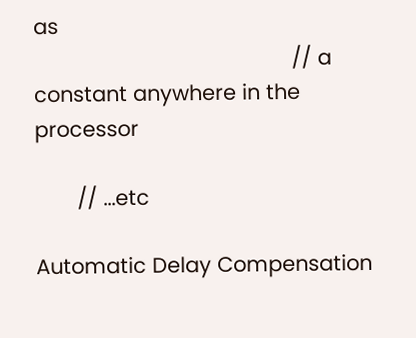as
                                           // a constant anywhere in the processor

       // ...etc

Automatic Delay Compensation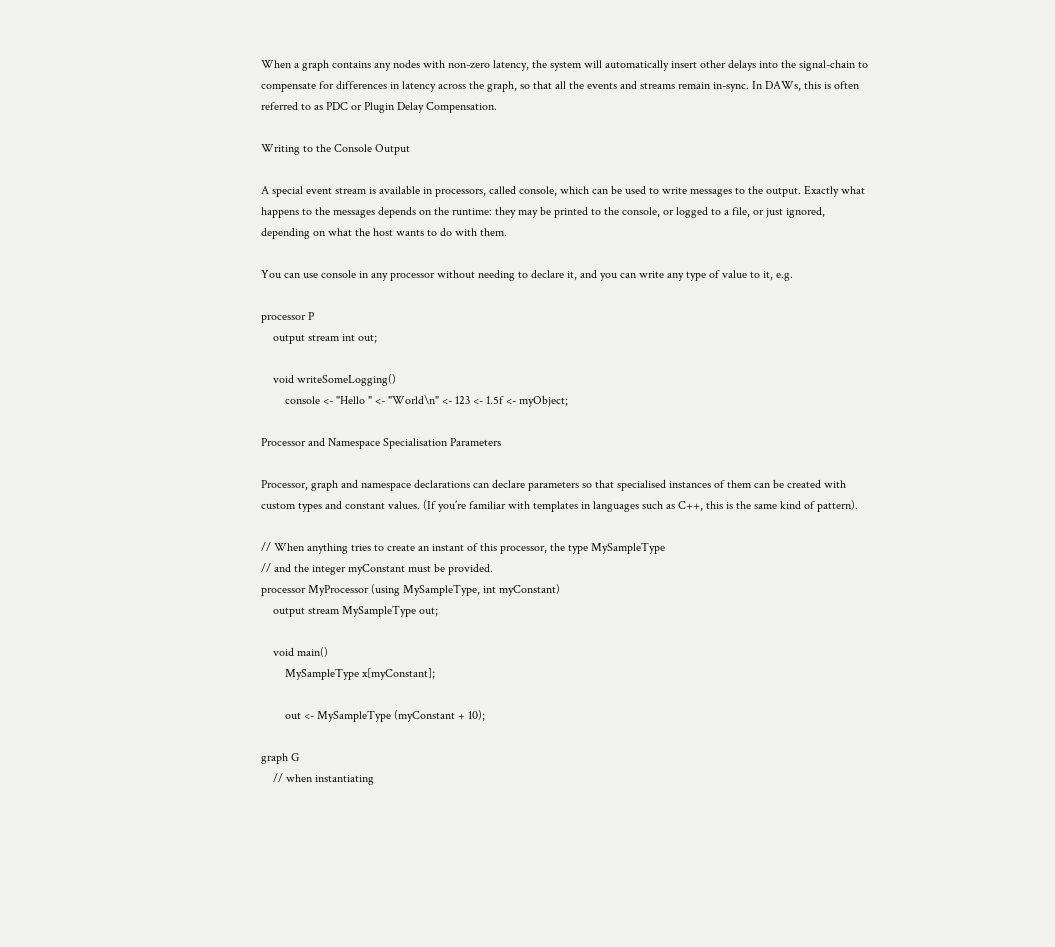When a graph contains any nodes with non-zero latency, the system will automatically insert other delays into the signal-chain to compensate for differences in latency across the graph, so that all the events and streams remain in-sync. In DAWs, this is often referred to as PDC or Plugin Delay Compensation.

Writing to the Console Output

A special event stream is available in processors, called console, which can be used to write messages to the output. Exactly what happens to the messages depends on the runtime: they may be printed to the console, or logged to a file, or just ignored, depending on what the host wants to do with them.

You can use console in any processor without needing to declare it, and you can write any type of value to it, e.g.

processor P
    output stream int out;

    void writeSomeLogging()
        console <- "Hello " <- "World\n" <- 123 <- 1.5f <- myObject;

Processor and Namespace Specialisation Parameters

Processor, graph and namespace declarations can declare parameters so that specialised instances of them can be created with custom types and constant values. (If you’re familiar with templates in languages such as C++, this is the same kind of pattern).

// When anything tries to create an instant of this processor, the type MySampleType
// and the integer myConstant must be provided.
processor MyProcessor (using MySampleType, int myConstant)
    output stream MySampleType out;

    void main()
        MySampleType x[myConstant];

        out <- MySampleType (myConstant + 10);

graph G
    // when instantiating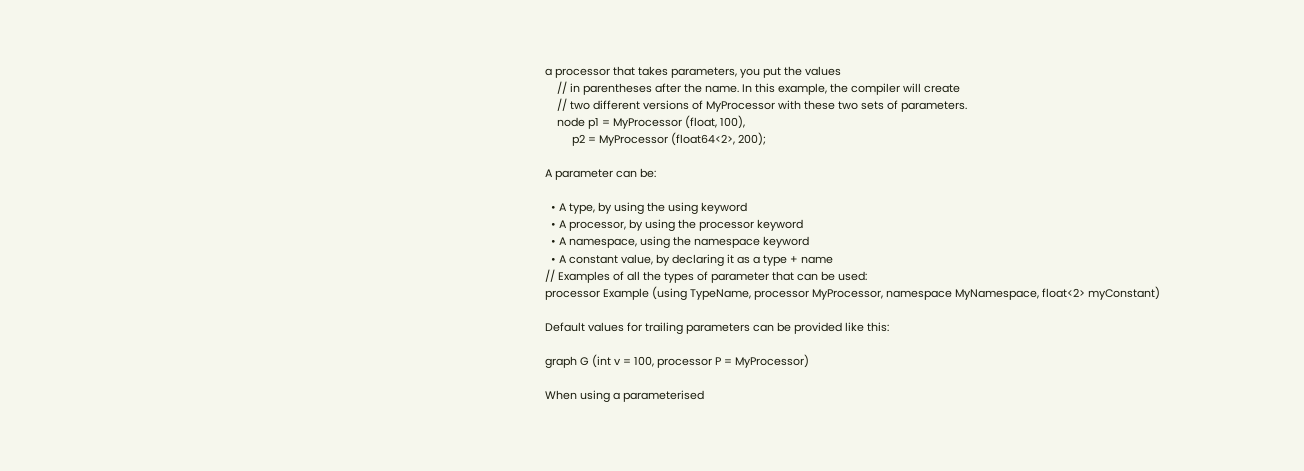a processor that takes parameters, you put the values
    // in parentheses after the name. In this example, the compiler will create
    // two different versions of MyProcessor with these two sets of parameters.
    node p1 = MyProcessor (float, 100),
         p2 = MyProcessor (float64<2>, 200);

A parameter can be:

  • A type, by using the using keyword
  • A processor, by using the processor keyword
  • A namespace, using the namespace keyword
  • A constant value, by declaring it as a type + name
// Examples of all the types of parameter that can be used:
processor Example (using TypeName, processor MyProcessor, namespace MyNamespace, float<2> myConstant)

Default values for trailing parameters can be provided like this:

graph G (int v = 100, processor P = MyProcessor)

When using a parameterised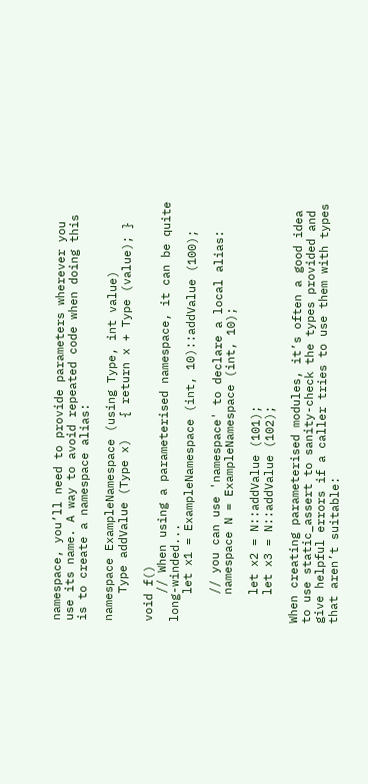namespace, you’ll need to provide parameters wherever you use its name. A way to avoid repeated code when doing this is to create a namespace alias:

namespace ExampleNamespace (using Type, int value)
    Type addValue (Type x)   { return x + Type (value); }

void f()
    // When using a parameterised namespace, it can be quite long-winded...
    let x1 = ExampleNamespace (int, 10)::addValue (100);

    // you can use 'namespace' to declare a local alias:
    namespace N = ExampleNamespace (int, 10);

    let x2 = N::addValue (101);
    let x3 = N::addValue (102);

When creating parameterised modules, it’s often a good idea to use static_assert to sanity-check the types provided and give helpful errors if a caller tries to use them with types that aren’t suitable: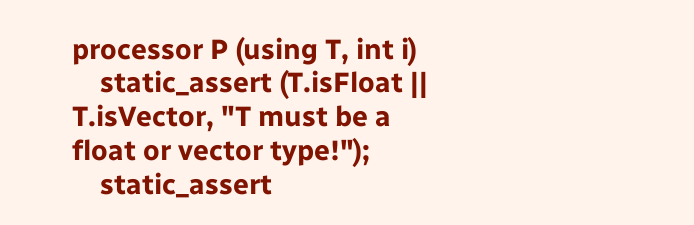processor P (using T, int i)
    static_assert (T.isFloat || T.isVector, "T must be a float or vector type!");
    static_assert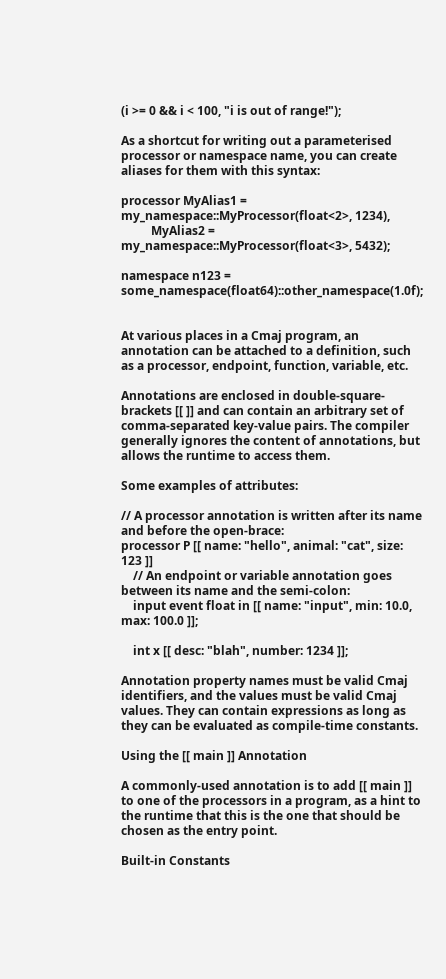(i >= 0 && i < 100, "i is out of range!");

As a shortcut for writing out a parameterised processor or namespace name, you can create aliases for them with this syntax:

processor MyAlias1 = my_namespace::MyProcessor(float<2>, 1234),
          MyAlias2 = my_namespace::MyProcessor(float<3>, 5432);

namespace n123 = some_namespace(float64)::other_namespace(1.0f);


At various places in a Cmaj program, an annotation can be attached to a definition, such as a processor, endpoint, function, variable, etc.

Annotations are enclosed in double-square-brackets [[ ]] and can contain an arbitrary set of comma-separated key-value pairs. The compiler generally ignores the content of annotations, but allows the runtime to access them.

Some examples of attributes:

// A processor annotation is written after its name and before the open-brace:
processor P [[ name: "hello", animal: "cat", size: 123 ]]
    // An endpoint or variable annotation goes between its name and the semi-colon:
    input event float in [[ name: "input", min: 10.0, max: 100.0 ]];

    int x [[ desc: "blah", number: 1234 ]];

Annotation property names must be valid Cmaj identifiers, and the values must be valid Cmaj values. They can contain expressions as long as they can be evaluated as compile-time constants.

Using the [[ main ]] Annotation

A commonly-used annotation is to add [[ main ]] to one of the processors in a program, as a hint to the runtime that this is the one that should be chosen as the entry point.

Built-in Constants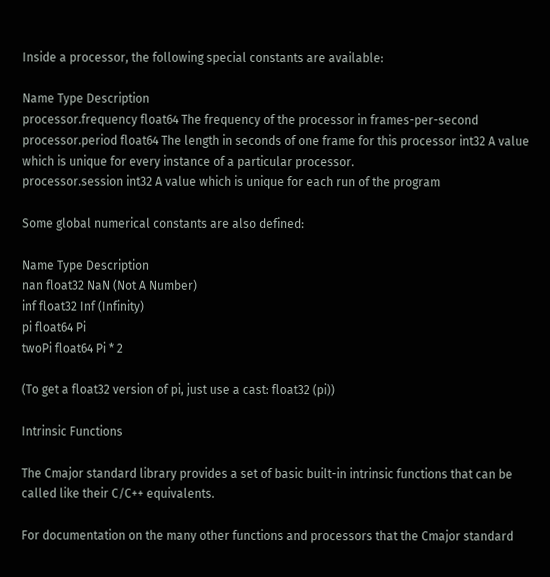Inside a processor, the following special constants are available:

Name Type Description
processor.frequency float64 The frequency of the processor in frames-per-second
processor.period float64 The length in seconds of one frame for this processor int32 A value which is unique for every instance of a particular processor.
processor.session int32 A value which is unique for each run of the program

Some global numerical constants are also defined:

Name Type Description
nan float32 NaN (Not A Number)
inf float32 Inf (Infinity)
pi float64 Pi
twoPi float64 Pi * 2

(To get a float32 version of pi, just use a cast: float32 (pi))

Intrinsic Functions

The Cmajor standard library provides a set of basic built-in intrinsic functions that can be called like their C/C++ equivalents.

For documentation on the many other functions and processors that the Cmajor standard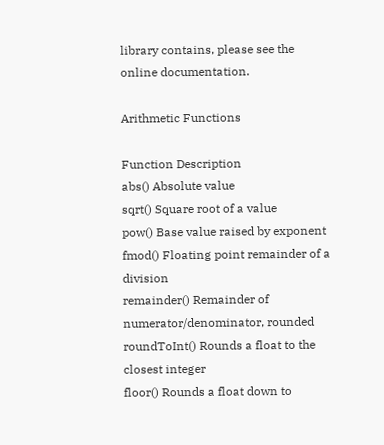library contains, please see the online documentation.

Arithmetic Functions

Function Description
abs() Absolute value
sqrt() Square root of a value
pow() Base value raised by exponent
fmod() Floating point remainder of a division
remainder() Remainder of numerator/denominator, rounded
roundToInt() Rounds a float to the closest integer
floor() Rounds a float down to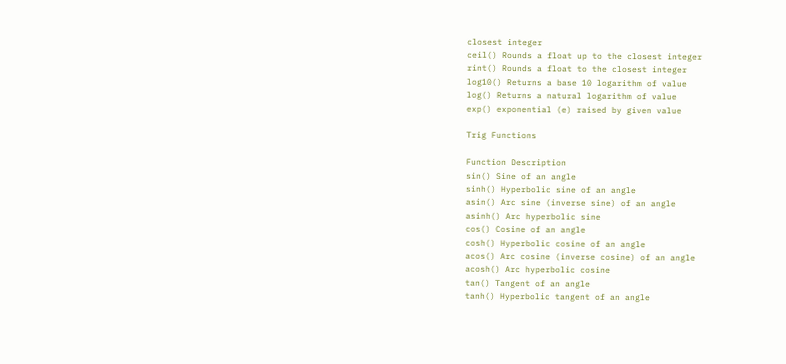closest integer
ceil() Rounds a float up to the closest integer
rint() Rounds a float to the closest integer
log10() Returns a base 10 logarithm of value
log() Returns a natural logarithm of value
exp() exponential (e) raised by given value

Trig Functions

Function Description
sin() Sine of an angle
sinh() Hyperbolic sine of an angle
asin() Arc sine (inverse sine) of an angle
asinh() Arc hyperbolic sine
cos() Cosine of an angle
cosh() Hyperbolic cosine of an angle
acos() Arc cosine (inverse cosine) of an angle
acosh() Arc hyperbolic cosine
tan() Tangent of an angle
tanh() Hyperbolic tangent of an angle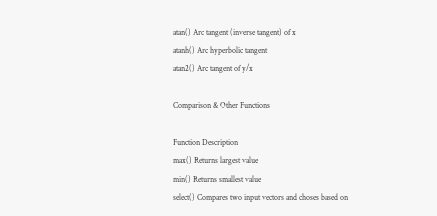atan() Arc tangent (inverse tangent) of x
atanh() Arc hyperbolic tangent
atan2() Arc tangent of y/x

Comparison & Other Functions

Function Description
max() Returns largest value
min() Returns smallest value
select() Compares two input vectors and choses based on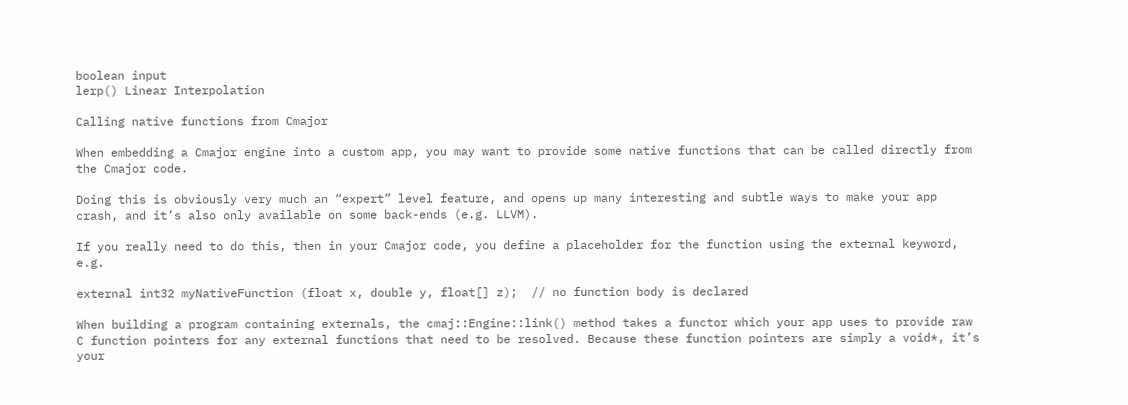boolean input
lerp() Linear Interpolation

Calling native functions from Cmajor

When embedding a Cmajor engine into a custom app, you may want to provide some native functions that can be called directly from the Cmajor code.

Doing this is obviously very much an “expert” level feature, and opens up many interesting and subtle ways to make your app crash, and it’s also only available on some back-ends (e.g. LLVM).

If you really need to do this, then in your Cmajor code, you define a placeholder for the function using the external keyword, e.g.

external int32 myNativeFunction (float x, double y, float[] z);  // no function body is declared

When building a program containing externals, the cmaj::Engine::link() method takes a functor which your app uses to provide raw C function pointers for any external functions that need to be resolved. Because these function pointers are simply a void*, it’s your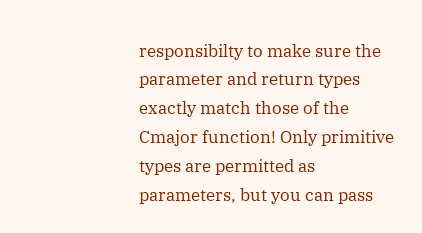responsibilty to make sure the parameter and return types exactly match those of the Cmajor function! Only primitive types are permitted as parameters, but you can pass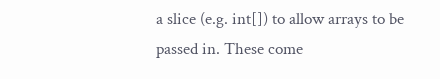a slice (e.g. int[]) to allow arrays to be passed in. These come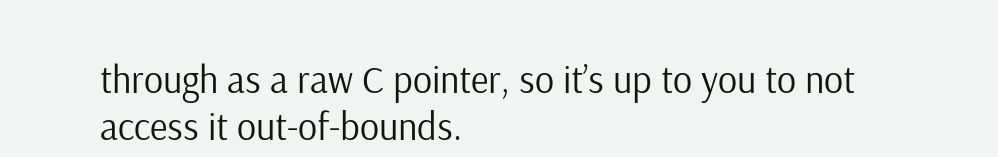through as a raw C pointer, so it’s up to you to not access it out-of-bounds.